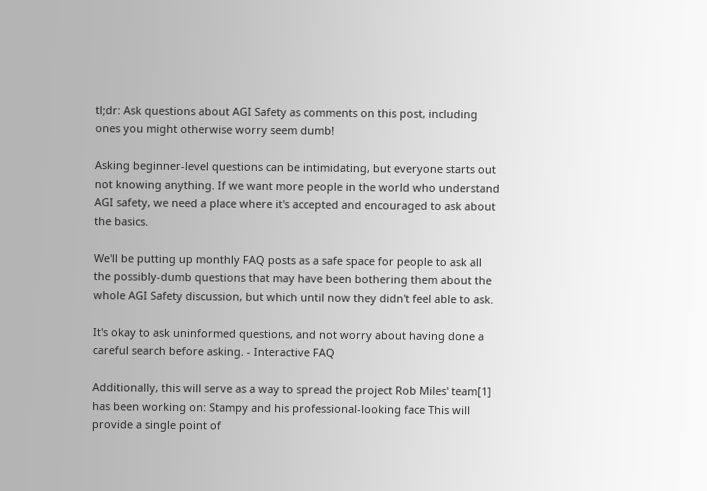tl;dr: Ask questions about AGI Safety as comments on this post, including ones you might otherwise worry seem dumb!

Asking beginner-level questions can be intimidating, but everyone starts out not knowing anything. If we want more people in the world who understand AGI safety, we need a place where it's accepted and encouraged to ask about the basics.

We'll be putting up monthly FAQ posts as a safe space for people to ask all the possibly-dumb questions that may have been bothering them about the whole AGI Safety discussion, but which until now they didn't feel able to ask.

It's okay to ask uninformed questions, and not worry about having done a careful search before asking. - Interactive FAQ

Additionally, this will serve as a way to spread the project Rob Miles' team[1] has been working on: Stampy and his professional-looking face This will provide a single point of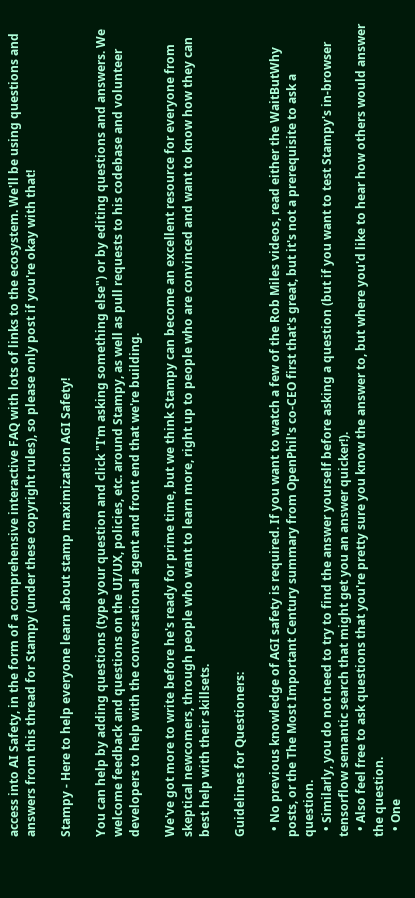access into AI Safety, in the form of a comprehensive interactive FAQ with lots of links to the ecosystem. We'll be using questions and answers from this thread for Stampy (under these copyright rules), so please only post if you're okay with that!

Stampy - Here to help everyone learn about stamp maximization AGI Safety!

You can help by adding questions (type your question and click "I'm asking something else") or by editing questions and answers. We welcome feedback and questions on the UI/UX, policies, etc. around Stampy, as well as pull requests to his codebase and volunteer developers to help with the conversational agent and front end that we're building.

We've got more to write before he's ready for prime time, but we think Stampy can become an excellent resource for everyone from skeptical newcomers, through people who want to learn more, right up to people who are convinced and want to know how they can best help with their skillsets.

Guidelines for Questioners:

  • No previous knowledge of AGI safety is required. If you want to watch a few of the Rob Miles videos, read either the WaitButWhy posts, or the The Most Important Century summary from OpenPhil's co-CEO first that's great, but it's not a prerequisite to ask a question.
  • Similarly, you do not need to try to find the answer yourself before asking a question (but if you want to test Stampy's in-browser tensorflow semantic search that might get you an answer quicker!).
  • Also feel free to ask questions that you're pretty sure you know the answer to, but where you'd like to hear how others would answer the question.
  • One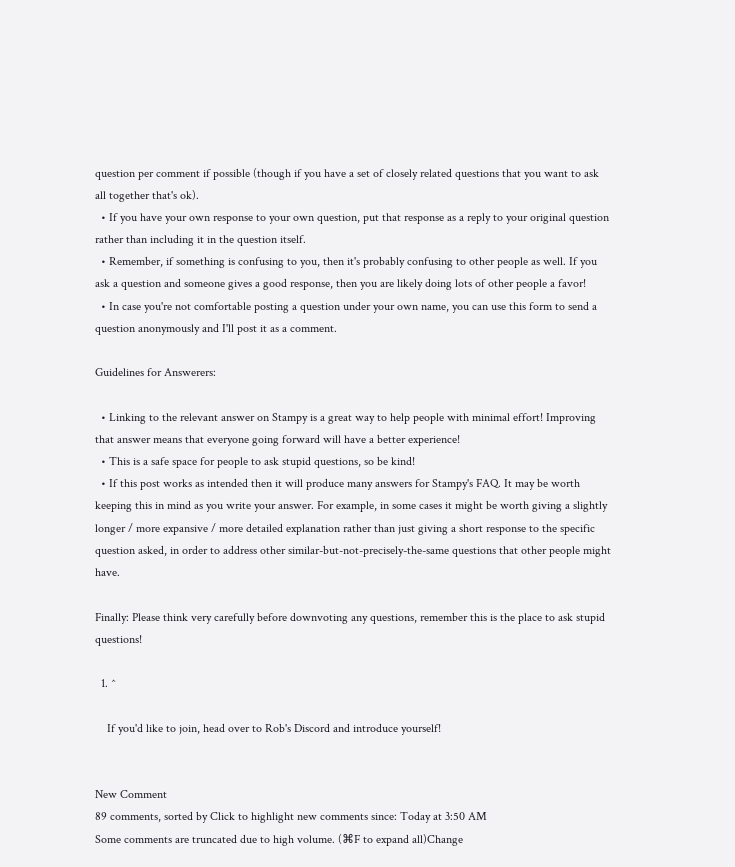question per comment if possible (though if you have a set of closely related questions that you want to ask all together that's ok).
  • If you have your own response to your own question, put that response as a reply to your original question rather than including it in the question itself.
  • Remember, if something is confusing to you, then it's probably confusing to other people as well. If you ask a question and someone gives a good response, then you are likely doing lots of other people a favor!
  • In case you're not comfortable posting a question under your own name, you can use this form to send a question anonymously and I'll post it as a comment.

Guidelines for Answerers:

  • Linking to the relevant answer on Stampy is a great way to help people with minimal effort! Improving that answer means that everyone going forward will have a better experience!
  • This is a safe space for people to ask stupid questions, so be kind!
  • If this post works as intended then it will produce many answers for Stampy's FAQ. It may be worth keeping this in mind as you write your answer. For example, in some cases it might be worth giving a slightly longer / more expansive / more detailed explanation rather than just giving a short response to the specific question asked, in order to address other similar-but-not-precisely-the-same questions that other people might have.

Finally: Please think very carefully before downvoting any questions, remember this is the place to ask stupid questions!

  1. ^

    If you'd like to join, head over to Rob's Discord and introduce yourself!


New Comment
89 comments, sorted by Click to highlight new comments since: Today at 3:50 AM
Some comments are truncated due to high volume. (⌘F to expand all)Change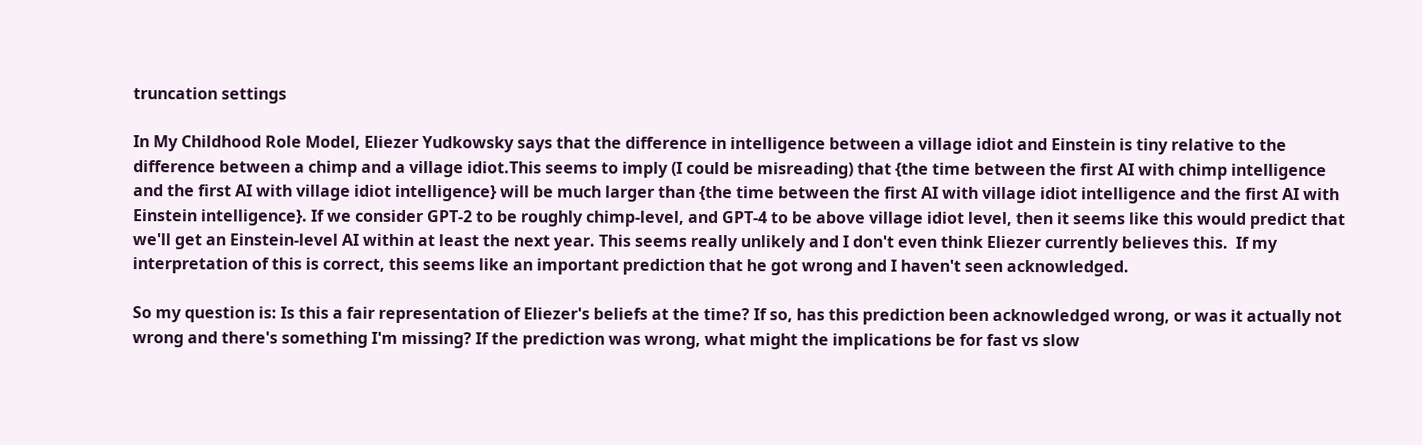truncation settings

In My Childhood Role Model, Eliezer Yudkowsky says that the difference in intelligence between a village idiot and Einstein is tiny relative to the difference between a chimp and a village idiot.This seems to imply (I could be misreading) that {the time between the first AI with chimp intelligence and the first AI with village idiot intelligence} will be much larger than {the time between the first AI with village idiot intelligence and the first AI with Einstein intelligence}. If we consider GPT-2 to be roughly chimp-level, and GPT-4 to be above village idiot level, then it seems like this would predict that we'll get an Einstein-level AI within at least the next year. This seems really unlikely and I don't even think Eliezer currently believes this.  If my interpretation of this is correct, this seems like an important prediction that he got wrong and I haven't seen acknowledged.

So my question is: Is this a fair representation of Eliezer's beliefs at the time? If so, has this prediction been acknowledged wrong, or was it actually not wrong and there's something I'm missing? If the prediction was wrong, what might the implications be for fast vs slow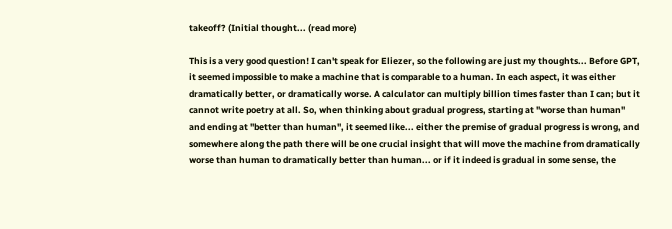takeoff? (Initial thought... (read more)

This is a very good question! I can't speak for Eliezer, so the following are just my thoughts... Before GPT, it seemed impossible to make a machine that is comparable to a human. In each aspect, it was either dramatically better, or dramatically worse. A calculator can multiply billion times faster than I can; but it cannot write poetry at all. So, when thinking about gradual progress, starting at "worse than human" and ending at "better than human", it seemed like... either the premise of gradual progress is wrong, and somewhere along the path there will be one crucial insight that will move the machine from dramatically worse than human to dramatically better than human... or if it indeed is gradual in some sense, the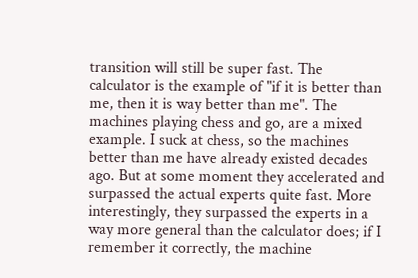transition will still be super fast. The calculator is the example of "if it is better than me, then it is way better than me". The machines playing chess and go, are a mixed example. I suck at chess, so the machines better than me have already existed decades ago. But at some moment they accelerated and surpassed the actual experts quite fast. More interestingly, they surpassed the experts in a way more general than the calculator does; if I remember it correctly, the machine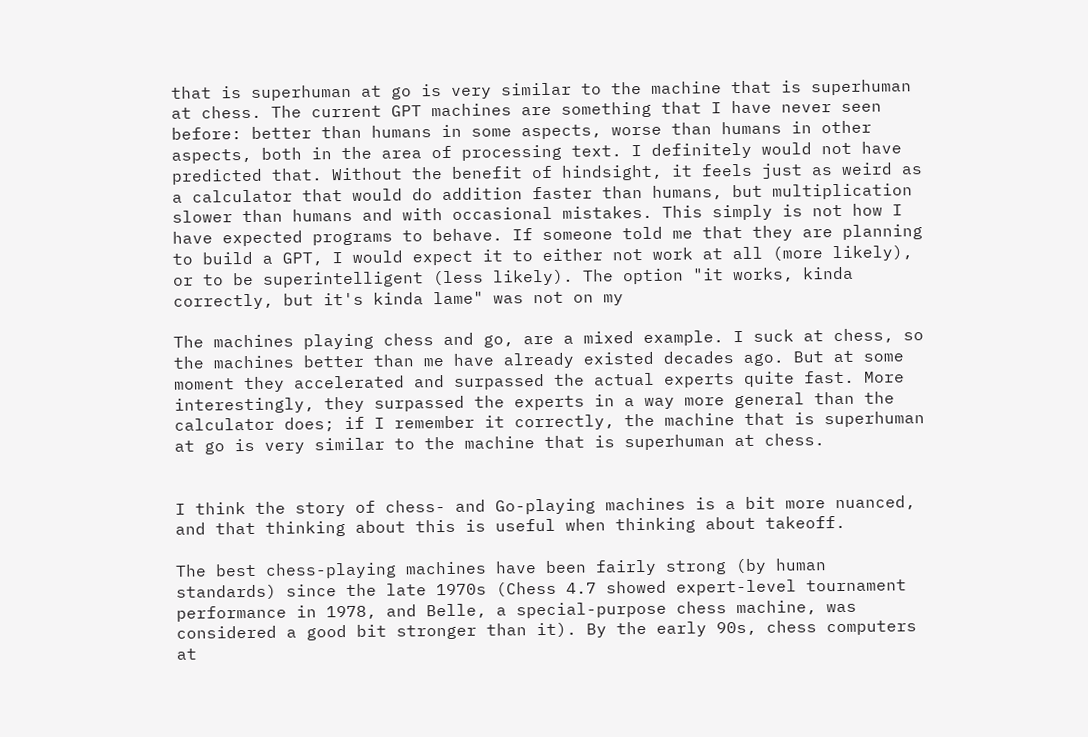that is superhuman at go is very similar to the machine that is superhuman at chess. The current GPT machines are something that I have never seen before: better than humans in some aspects, worse than humans in other aspects, both in the area of processing text. I definitely would not have predicted that. Without the benefit of hindsight, it feels just as weird as a calculator that would do addition faster than humans, but multiplication slower than humans and with occasional mistakes. This simply is not how I have expected programs to behave. If someone told me that they are planning to build a GPT, I would expect it to either not work at all (more likely), or to be superintelligent (less likely). The option "it works, kinda correctly, but it's kinda lame" was not on my

The machines playing chess and go, are a mixed example. I suck at chess, so the machines better than me have already existed decades ago. But at some moment they accelerated and surpassed the actual experts quite fast. More interestingly, they surpassed the experts in a way more general than the calculator does; if I remember it correctly, the machine that is superhuman at go is very similar to the machine that is superhuman at chess.


I think the story of chess- and Go-playing machines is a bit more nuanced, and that thinking about this is useful when thinking about takeoff.

The best chess-playing machines have been fairly strong (by human standards) since the late 1970s (Chess 4.7 showed expert-level tournament performance in 1978, and Belle, a special-purpose chess machine, was considered a good bit stronger than it). By the early 90s, chess computers at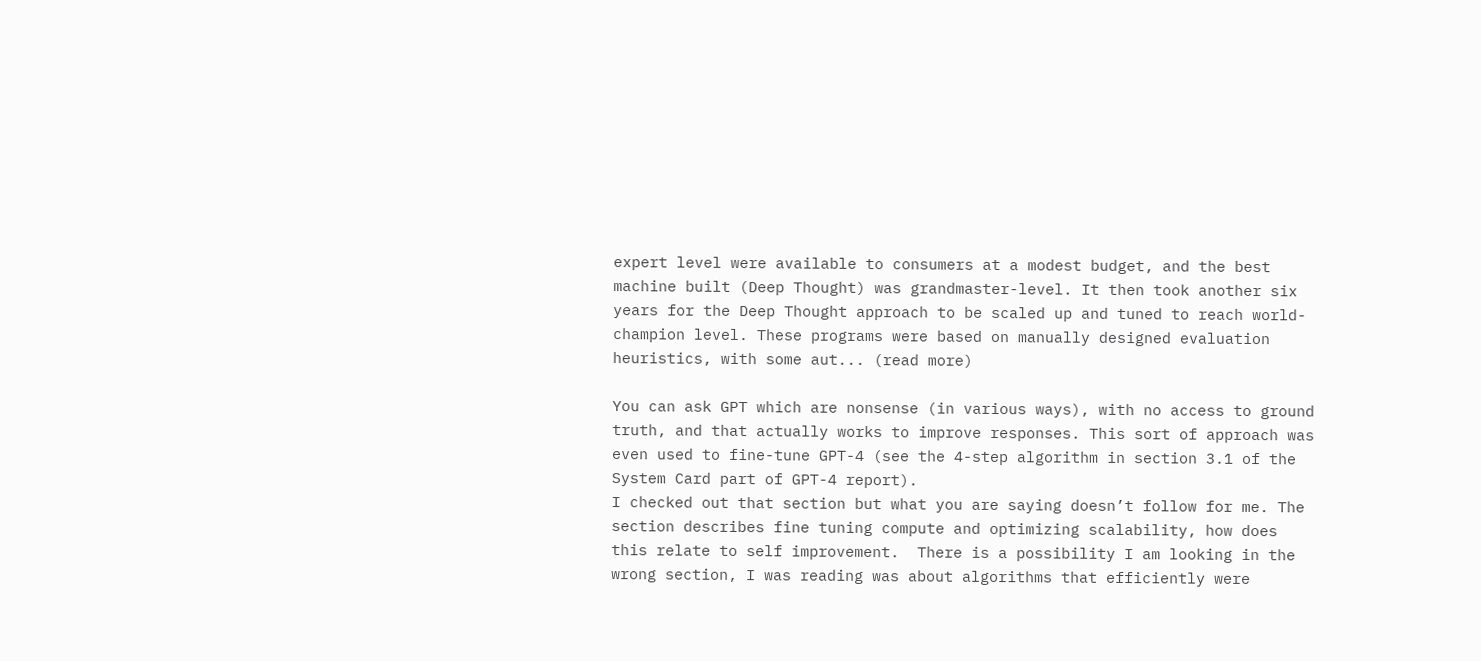expert level were available to consumers at a modest budget, and the best machine built (Deep Thought) was grandmaster-level. It then took another six years for the Deep Thought approach to be scaled up and tuned to reach world-champion level. These programs were based on manually designed evaluation heuristics, with some aut... (read more)

You can ask GPT which are nonsense (in various ways), with no access to ground truth, and that actually works to improve responses. This sort of approach was even used to fine-tune GPT-4 (see the 4-step algorithm in section 3.1 of the System Card part of GPT-4 report).
I checked out that section but what you are saying doesn’t follow for me. The section describes fine tuning compute and optimizing scalability, how does this relate to self improvement.  There is a possibility I am looking in the wrong section, I was reading was about algorithms that efficiently were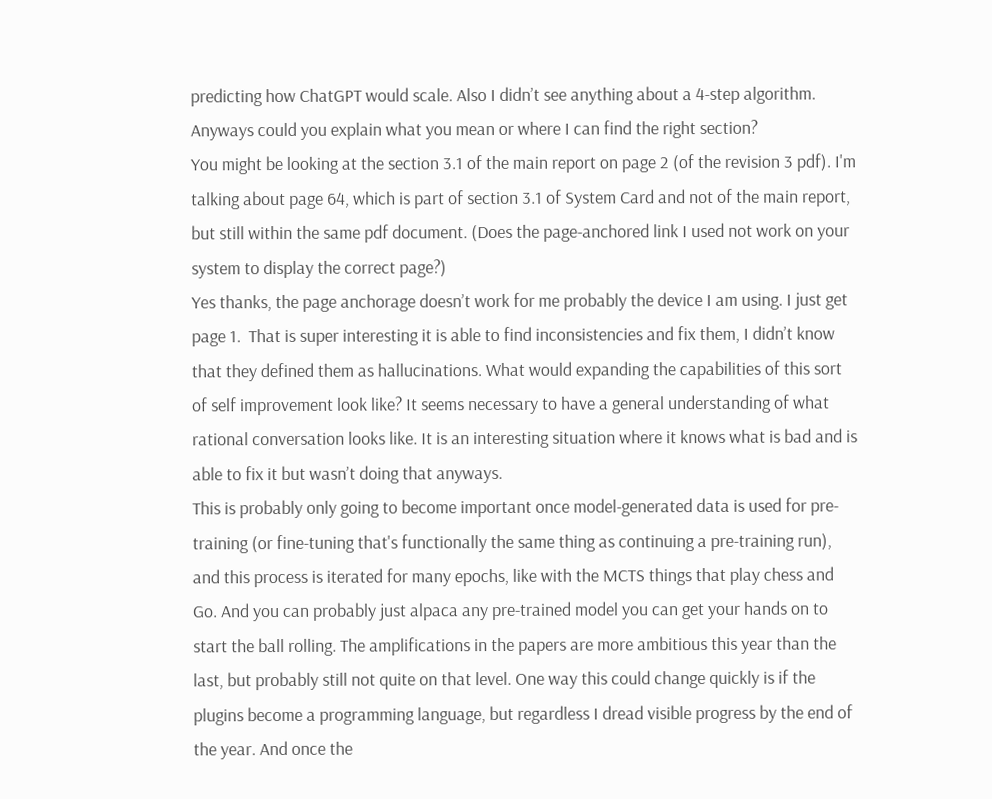predicting how ChatGPT would scale. Also I didn’t see anything about a 4-step algorithm.  Anyways could you explain what you mean or where I can find the right section?
You might be looking at the section 3.1 of the main report on page 2 (of the revision 3 pdf). I'm talking about page 64, which is part of section 3.1 of System Card and not of the main report, but still within the same pdf document. (Does the page-anchored link I used not work on your system to display the correct page?)
Yes thanks, the page anchorage doesn’t work for me probably the device I am using. I just get page 1.  That is super interesting it is able to find inconsistencies and fix them, I didn’t know that they defined them as hallucinations. What would expanding the capabilities of this sort of self improvement look like? It seems necessary to have a general understanding of what rational conversation looks like. It is an interesting situation where it knows what is bad and is able to fix it but wasn’t doing that anyways.
This is probably only going to become important once model-generated data is used for pre-training (or fine-tuning that's functionally the same thing as continuing a pre-training run), and this process is iterated for many epochs, like with the MCTS things that play chess and Go. And you can probably just alpaca any pre-trained model you can get your hands on to start the ball rolling. The amplifications in the papers are more ambitious this year than the last, but probably still not quite on that level. One way this could change quickly is if the plugins become a programming language, but regardless I dread visible progress by the end of the year. And once the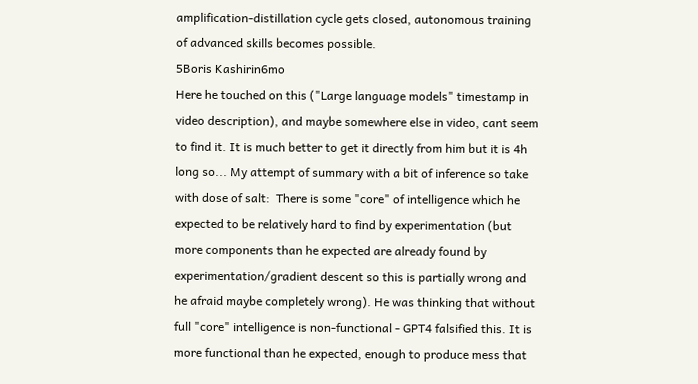amplification-distillation cycle gets closed, autonomous training of advanced skills becomes possible.
5Boris Kashirin6mo
Here he touched on this ("Large language models" timestamp in video description), and maybe somewhere else in video, cant seem to find it. It is much better to get it directly from him but it is 4h long so... My attempt of summary with a bit of inference so take with dose of salt:  There is some "core" of intelligence which he expected to be relatively hard to find by experimentation (but more components than he expected are already found by experimentation/gradient descent so this is partially wrong and he afraid maybe completely wrong). He was thinking that without full "core" intelligence is non-functional - GPT4 falsified this. It is more functional than he expected, enough to produce mess that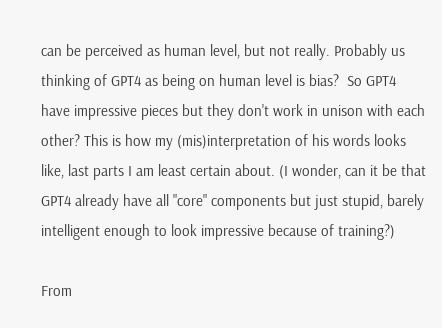can be perceived as human level, but not really. Probably us thinking of GPT4 as being on human level is bias?  So GPT4 have impressive pieces but they don't work in unison with each other? This is how my (mis)interpretation of his words looks like, last parts I am least certain about. (I wonder, can it be that GPT4 already have all "core" components but just stupid, barely intelligent enough to look impressive because of training?)

From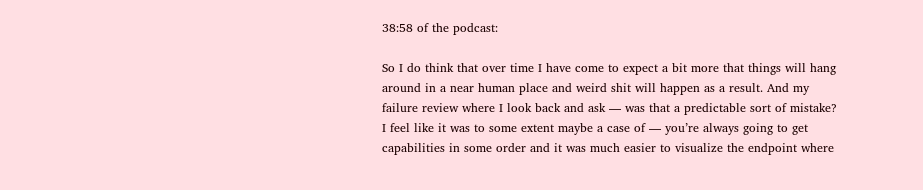38:58 of the podcast:

So I do think that over time I have come to expect a bit more that things will hang around in a near human place and weird shit will happen as a result. And my failure review where I look back and ask — was that a predictable sort of mistake? I feel like it was to some extent maybe a case of — you’re always going to get capabilities in some order and it was much easier to visualize the endpoint where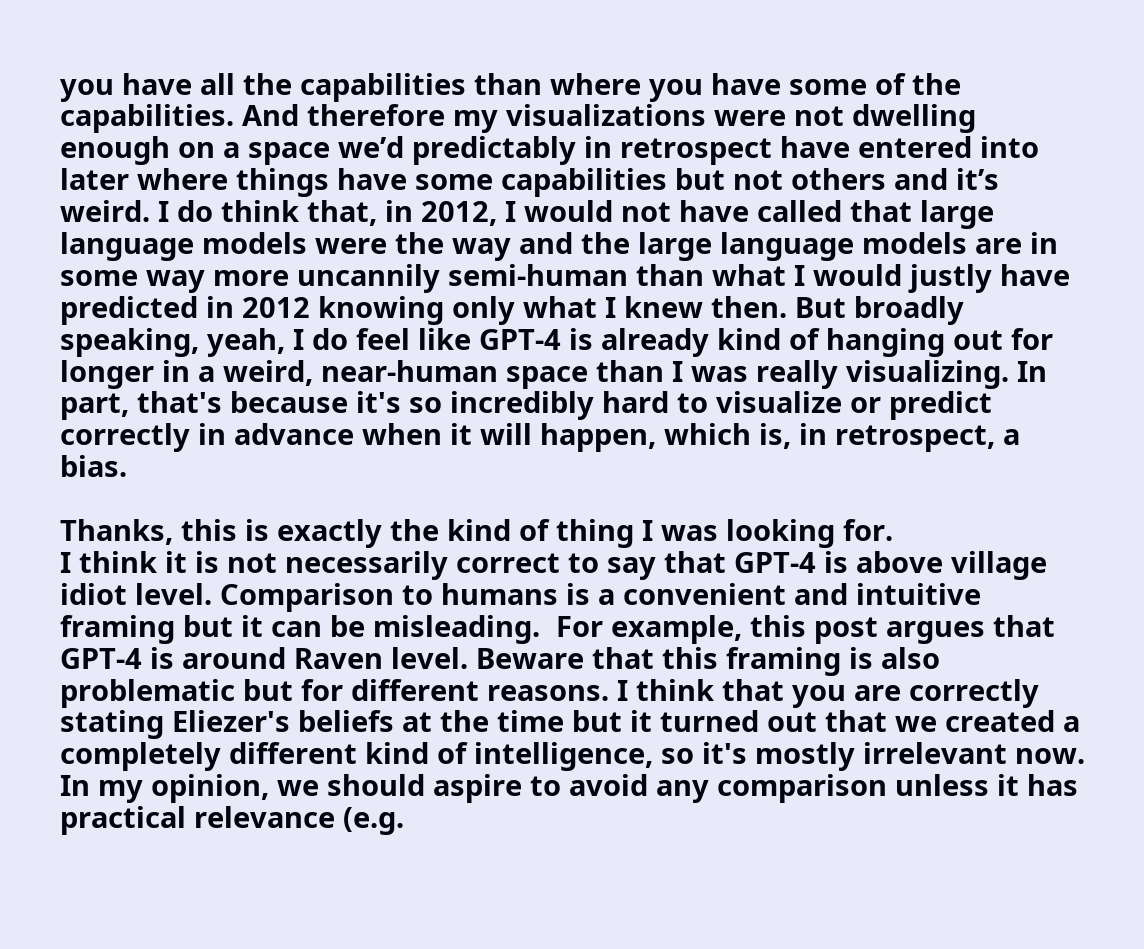you have all the capabilities than where you have some of the capabilities. And therefore my visualizations were not dwelling enough on a space we’d predictably in retrospect have entered into later where things have some capabilities but not others and it’s weird. I do think that, in 2012, I would not have called that large language models were the way and the large language models are in some way more uncannily semi-human than what I would justly have predicted in 2012 knowing only what I knew then. But broadly speaking, yeah, I do feel like GPT-4 is already kind of hanging out for longer in a weird, near-human space than I was really visualizing. In part, that's because it's so incredibly hard to visualize or predict correctly in advance when it will happen, which is, in retrospect, a bias.

Thanks, this is exactly the kind of thing I was looking for.
I think it is not necessarily correct to say that GPT-4 is above village idiot level. Comparison to humans is a convenient and intuitive framing but it can be misleading.  For example, this post argues that GPT-4 is around Raven level. Beware that this framing is also problematic but for different reasons. I think that you are correctly stating Eliezer's beliefs at the time but it turned out that we created a completely different kind of intelligence, so it's mostly irrelevant now. In my opinion, we should aspire to avoid any comparison unless it has practical relevance (e.g.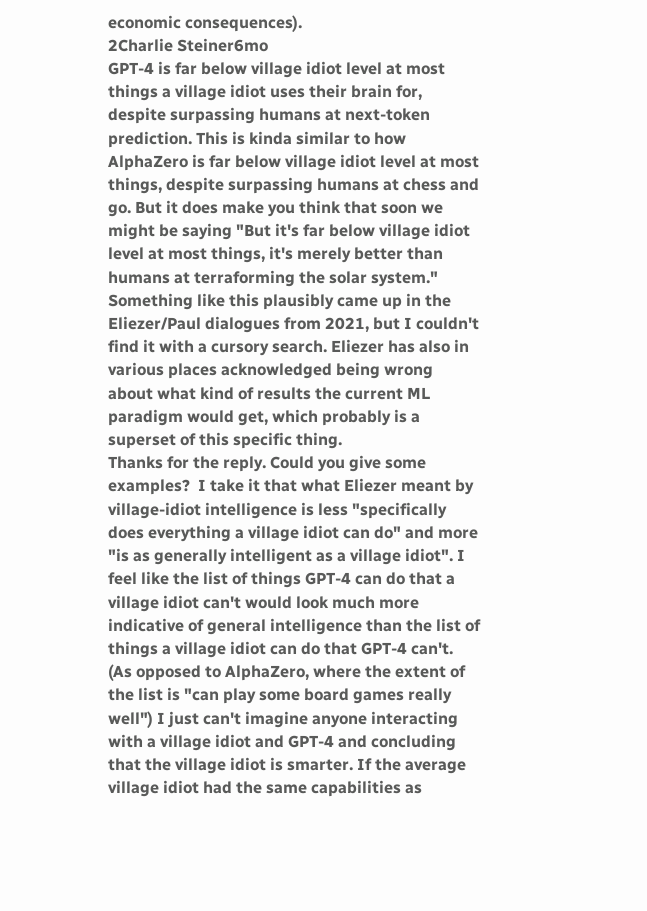economic consequences).
2Charlie Steiner6mo
GPT-4 is far below village idiot level at most things a village idiot uses their brain for, despite surpassing humans at next-token prediction. This is kinda similar to how AlphaZero is far below village idiot level at most things, despite surpassing humans at chess and go. But it does make you think that soon we might be saying "But it's far below village idiot level at most things, it's merely better than humans at terraforming the solar system." Something like this plausibly came up in the Eliezer/Paul dialogues from 2021, but I couldn't find it with a cursory search. Eliezer has also in various places acknowledged being wrong about what kind of results the current ML paradigm would get, which probably is a superset of this specific thing.
Thanks for the reply. Could you give some examples?  I take it that what Eliezer meant by village-idiot intelligence is less "specifically does everything a village idiot can do" and more "is as generally intelligent as a village idiot". I feel like the list of things GPT-4 can do that a village idiot can't would look much more indicative of general intelligence than the list of things a village idiot can do that GPT-4 can't. (As opposed to AlphaZero, where the extent of the list is "can play some board games really well") I just can't imagine anyone interacting with a village idiot and GPT-4 and concluding that the village idiot is smarter. If the average village idiot had the same capabilities as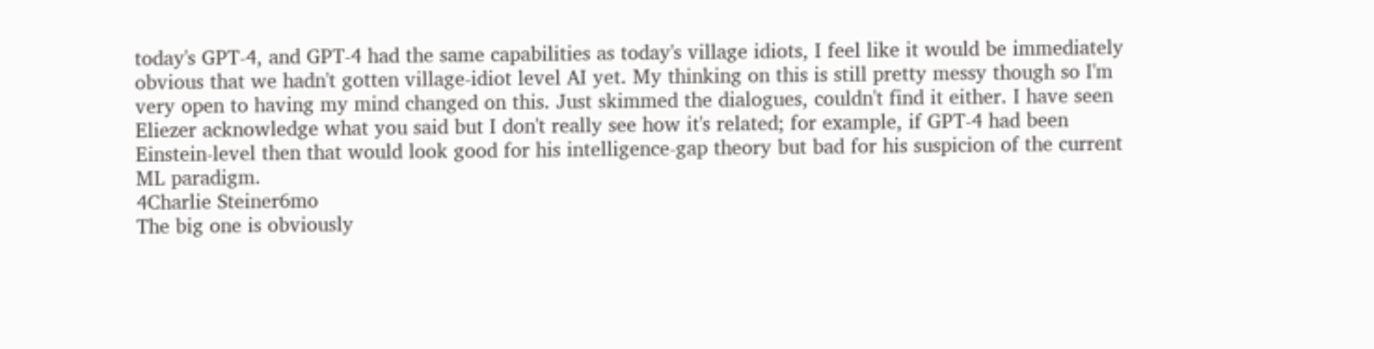today's GPT-4, and GPT-4 had the same capabilities as today's village idiots, I feel like it would be immediately obvious that we hadn't gotten village-idiot level AI yet. My thinking on this is still pretty messy though so I'm very open to having my mind changed on this. Just skimmed the dialogues, couldn't find it either. I have seen Eliezer acknowledge what you said but I don't really see how it's related; for example, if GPT-4 had been Einstein-level then that would look good for his intelligence-gap theory but bad for his suspicion of the current ML paradigm.
4Charlie Steiner6mo
The big one is obviously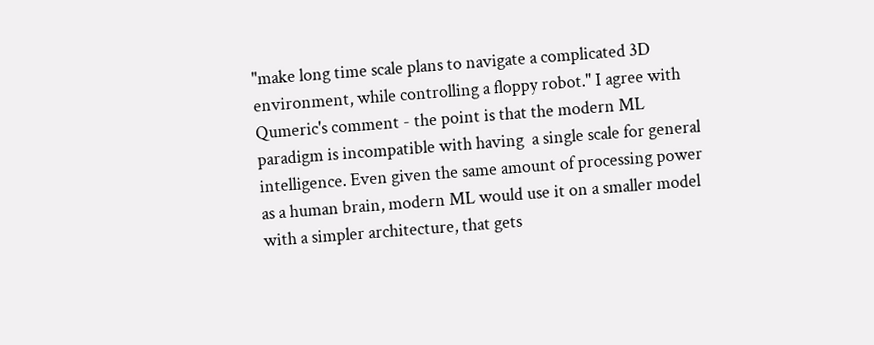"make long time scale plans to navigate a complicated 3D environment, while controlling a floppy robot." I agree with Qumeric's comment - the point is that the modern ML paradigm is incompatible with having  a single scale for general intelligence. Even given the same amount of processing power as a human brain, modern ML would use it on a smaller model with a simpler architecture, that gets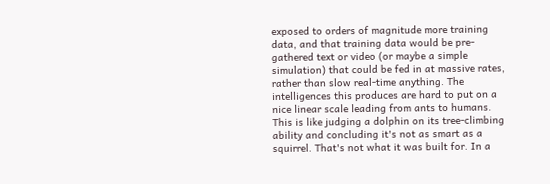exposed to orders of magnitude more training data, and that training data would be pre-gathered text or video (or maybe a simple simulation) that could be fed in at massive rates, rather than slow real-time anything. The intelligences this produces are hard to put on a nice linear scale leading from ants to humans.
This is like judging a dolphin on its tree-climbing ability and concluding it's not as smart as a squirrel. That's not what it was built for. In a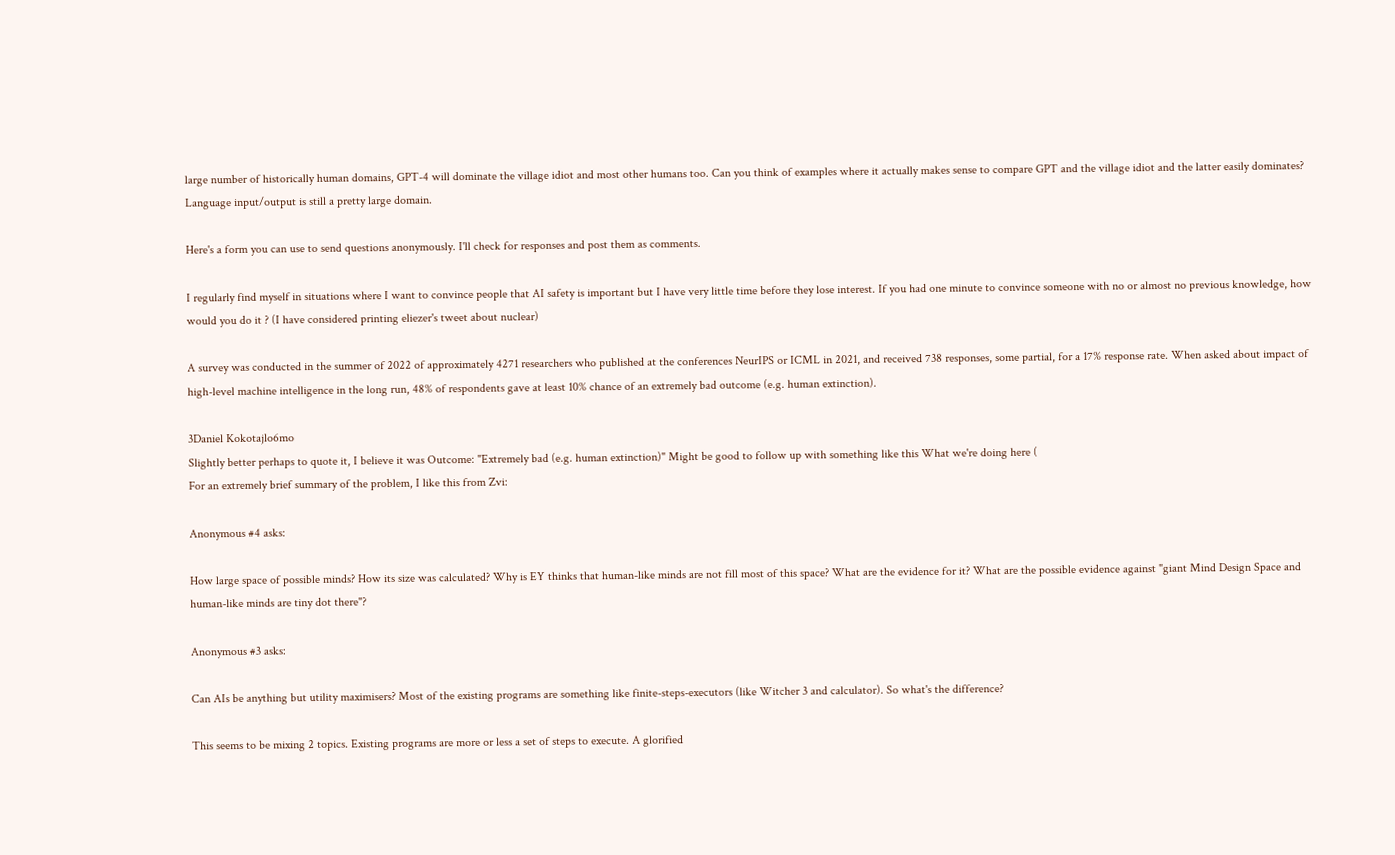large number of historically human domains, GPT-4 will dominate the village idiot and most other humans too. Can you think of examples where it actually makes sense to compare GPT and the village idiot and the latter easily dominates? Language input/output is still a pretty large domain.

Here's a form you can use to send questions anonymously. I'll check for responses and post them as comments.

I regularly find myself in situations where I want to convince people that AI safety is important but I have very little time before they lose interest. If you had one minute to convince someone with no or almost no previous knowledge, how would you do it ? (I have considered printing eliezer's tweet about nuclear)

A survey was conducted in the summer of 2022 of approximately 4271 researchers who published at the conferences NeurIPS or ICML in 2021, and received 738 responses, some partial, for a 17% response rate. When asked about impact of high-level machine intelligence in the long run, 48% of respondents gave at least 10% chance of an extremely bad outcome (e.g. human extinction).

3Daniel Kokotajlo6mo
Slightly better perhaps to quote it, I believe it was Outcome: "Extremely bad (e.g. human extinction)" Might be good to follow up with something like this What we're doing here (
For an extremely brief summary of the problem, I like this from Zvi:

Anonymous #4 asks:

How large space of possible minds? How its size was calculated? Why is EY thinks that human-like minds are not fill most of this space? What are the evidence for it? What are the possible evidence against "giant Mind Design Space and human-like minds are tiny dot there"?

Anonymous #3 asks:

Can AIs be anything but utility maximisers? Most of the existing programs are something like finite-steps-executors (like Witcher 3 and calculator). So what's the difference?

This seems to be mixing 2 topics. Existing programs are more or less a set of steps to execute. A glorified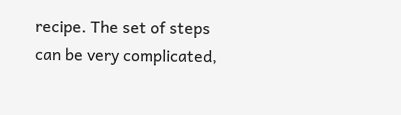recipe. The set of steps can be very complicated,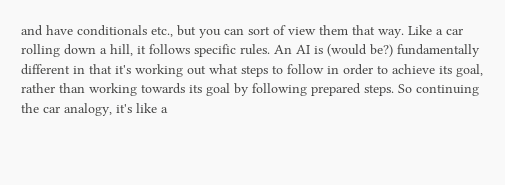and have conditionals etc., but you can sort of view them that way. Like a car rolling down a hill, it follows specific rules. An AI is (would be?) fundamentally different in that it's working out what steps to follow in order to achieve its goal, rather than working towards its goal by following prepared steps. So continuing the car analogy, it's like a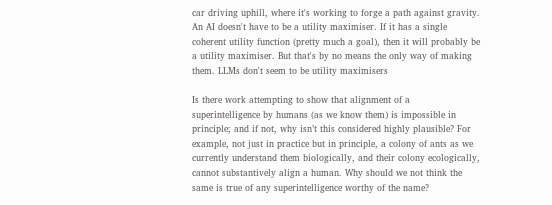car driving uphill, where it's working to forge a path against gravity. An AI doesn't have to be a utility maximiser. If it has a single coherent utility function (pretty much a goal), then it will probably be a utility maximiser. But that's by no means the only way of making them. LLMs don't seem to be utility maximisers

Is there work attempting to show that alignment of a superintelligence by humans (as we know them) is impossible in principle; and if not, why isn’t this considered highly plausible? For example, not just in practice but in principle, a colony of ants as we currently understand them biologically, and their colony ecologically, cannot substantively align a human. Why should we not think the same is true of any superintelligence worthy of the name?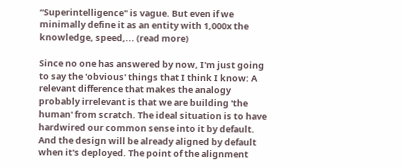“Superintelligence" is vague. But even if we minimally define it as an entity with 1,000x the knowledge, speed,... (read more)

Since no one has answered by now, I'm just going to say the 'obvious' things that I think I know: A relevant difference that makes the analogy probably irrelevant is that we are building 'the human' from scratch. The ideal situation is to have hardwired our common sense into it by default. And the design will be already aligned by default when it's deployed. The point of the alignment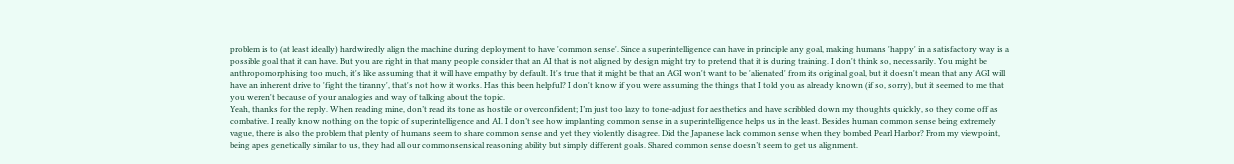problem is to (at least ideally) hardwiredly align the machine during deployment to have 'common sense'. Since a superintelligence can have in principle any goal, making humans 'happy' in a satisfactory way is a possible goal that it can have. But you are right in that many people consider that an AI that is not aligned by design might try to pretend that it is during training. I don't think so, necessarily. You might be anthropomorphising too much, it's like assuming that it will have empathy by default. It's true that it might be that an AGI won't want to be 'alienated' from its original goal, but it doesn't mean that any AGI will have an inherent drive to 'fight the tiranny', that's not how it works. Has this been helpful? I don't know if you were assuming the things that I told you as already known (if so, sorry), but it seemed to me that you weren't because of your analogies and way of talking about the topic.
Yeah, thanks for the reply. When reading mine, don’t read its tone as hostile or overconfident; I’m just too lazy to tone-adjust for aesthetics and have scribbled down my thoughts quickly, so they come off as combative. I really know nothing on the topic of superintelligence and AI. I don’t see how implanting common sense in a superintelligence helps us in the least. Besides human common sense being extremely vague, there is also the problem that plenty of humans seem to share common sense and yet they violently disagree. Did the Japanese lack common sense when they bombed Pearl Harbor? From my viewpoint, being apes genetically similar to us, they had all our commonsensical reasoning ability but simply different goals. Shared common sense doesn’t seem to get us alignment.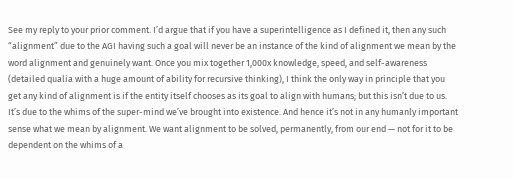See my reply to your prior comment. I’d argue that if you have a superintelligence as I defined it, then any such “alignment” due to the AGI having such a goal will never be an instance of the kind of alignment we mean by the word alignment and genuinely want. Once you mix together 1,000x knowledge, speed, and self-awareness (detailed qualia with a huge amount of ability for recursive thinking), I think the only way in principle that you get any kind of alignment is if the entity itself chooses as its goal to align with humans; but this isn’t due to us. It’s due to the whims of the super-mind we’ve brought into existence. And hence it’s not in any humanly important sense what we mean by alignment. We want alignment to be solved, permanently, from our end — not for it to be dependent on the whims of a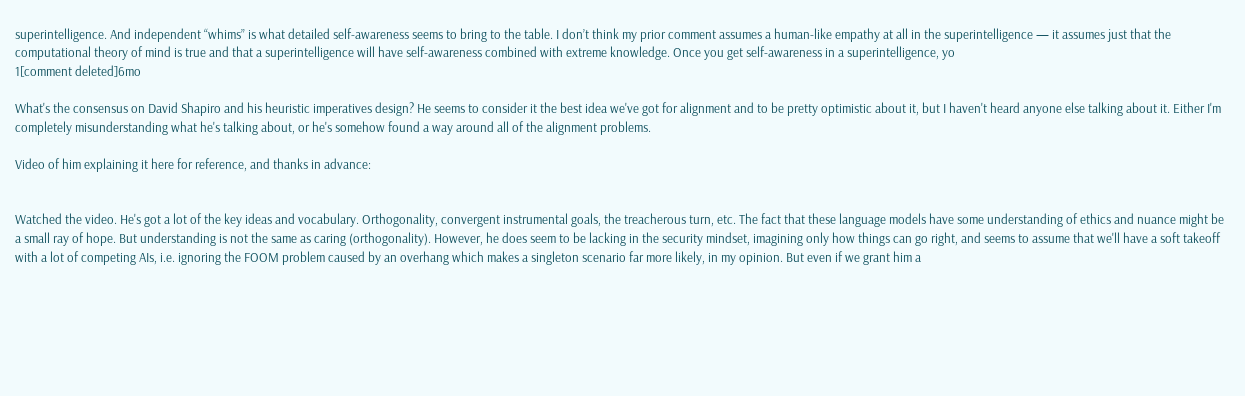superintelligence. And independent “whims” is what detailed self-awareness seems to bring to the table. I don’t think my prior comment assumes a human-like empathy at all in the superintelligence — it assumes just that the computational theory of mind is true and that a superintelligence will have self-awareness combined with extreme knowledge. Once you get self-awareness in a superintelligence, yo
1[comment deleted]6mo

What's the consensus on David Shapiro and his heuristic imperatives design? He seems to consider it the best idea we've got for alignment and to be pretty optimistic about it, but I haven't heard anyone else talking about it. Either I'm completely misunderstanding what he's talking about, or he's somehow found a way around all of the alignment problems.

Video of him explaining it here for reference, and thanks in advance:


Watched the video. He's got a lot of the key ideas and vocabulary. Orthogonality, convergent instrumental goals, the treacherous turn, etc. The fact that these language models have some understanding of ethics and nuance might be a small ray of hope. But understanding is not the same as caring (orthogonality). However, he does seem to be lacking in the security mindset, imagining only how things can go right, and seems to assume that we'll have a soft takeoff with a lot of competing AIs, i.e. ignoring the FOOM problem caused by an overhang which makes a singleton scenario far more likely, in my opinion. But even if we grant him a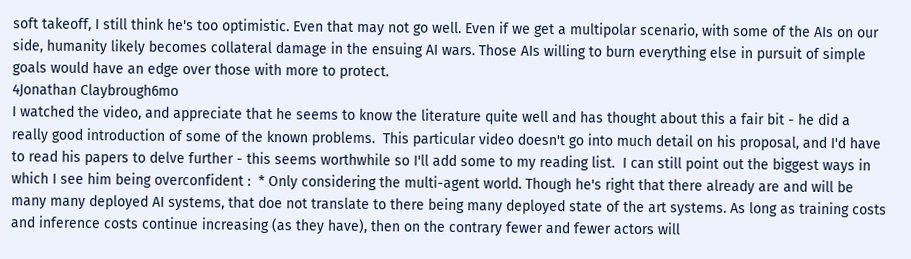soft takeoff, I still think he's too optimistic. Even that may not go well. Even if we get a multipolar scenario, with some of the AIs on our side, humanity likely becomes collateral damage in the ensuing AI wars. Those AIs willing to burn everything else in pursuit of simple goals would have an edge over those with more to protect.
4Jonathan Claybrough6mo
I watched the video, and appreciate that he seems to know the literature quite well and has thought about this a fair bit - he did a really good introduction of some of the known problems.  This particular video doesn't go into much detail on his proposal, and I'd have to read his papers to delve further - this seems worthwhile so I'll add some to my reading list.  I can still point out the biggest ways in which I see him being overconfident :  * Only considering the multi-agent world. Though he's right that there already are and will be many many deployed AI systems, that doe not translate to there being many deployed state of the art systems. As long as training costs and inference costs continue increasing (as they have), then on the contrary fewer and fewer actors will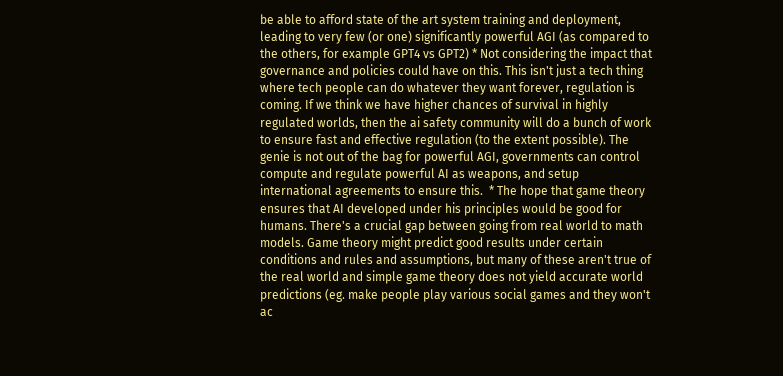be able to afford state of the art system training and deployment, leading to very few (or one) significantly powerful AGI (as compared to the others, for example GPT4 vs GPT2) * Not considering the impact that governance and policies could have on this. This isn't just a tech thing where tech people can do whatever they want forever, regulation is coming. If we think we have higher chances of survival in highly regulated worlds, then the ai safety community will do a bunch of work to ensure fast and effective regulation (to the extent possible). The genie is not out of the bag for powerful AGI, governments can control compute and regulate powerful AI as weapons, and setup international agreements to ensure this.  * The hope that game theory ensures that AI developed under his principles would be good for humans. There's a crucial gap between going from real world to math models. Game theory might predict good results under certain conditions and rules and assumptions, but many of these aren't true of the real world and simple game theory does not yield accurate world predictions (eg. make people play various social games and they won't ac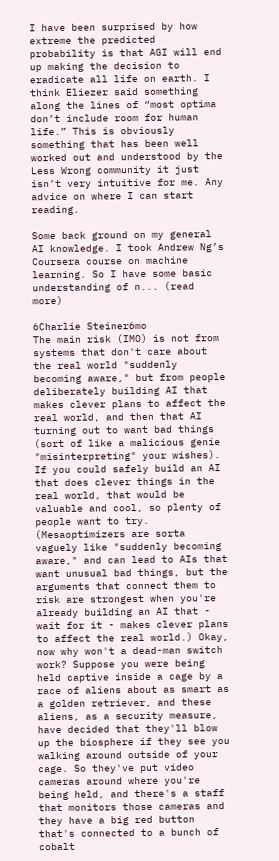I have been surprised by how extreme the predicted probability is that AGI will end up making the decision to eradicate all life on earth. I think Eliezer said something along the lines of “most optima don’t include room for human life.” This is obviously something that has been well worked out and understood by the Less Wrong community it just isn’t very intuitive for me. Any advice on where I can start reading.

Some back ground on my general AI knowledge. I took Andrew Ng’s Coursera course on machine learning. So I have some basic understanding of n... (read more)

6Charlie Steiner6mo
The main risk (IMO) is not from systems that don't care about the real world "suddenly becoming aware," but from people deliberately building AI that makes clever plans to affect the real world, and then that AI turning out to want bad things (sort of like a malicious genie "misinterpreting" your wishes). If you could safely build an AI that does clever things in the real world, that would be valuable and cool, so plenty of people want to try. (Mesaoptimizers are sorta vaguely like "suddenly becoming aware," and can lead to AIs that want unusual bad things, but the arguments that connect them to risk are strongest when you're already building an AI that - wait for it - makes clever plans to affect the real world.) Okay, now why won't a dead-man switch work? Suppose you were being held captive inside a cage by a race of aliens about as smart as a golden retriever, and these aliens, as a security measure, have decided that they'll blow up the biosphere if they see you walking around outside of your cage. So they've put video cameras around where you're being held, and there's a staff that monitors those cameras and they have a big red button that's connected to a bunch of cobalt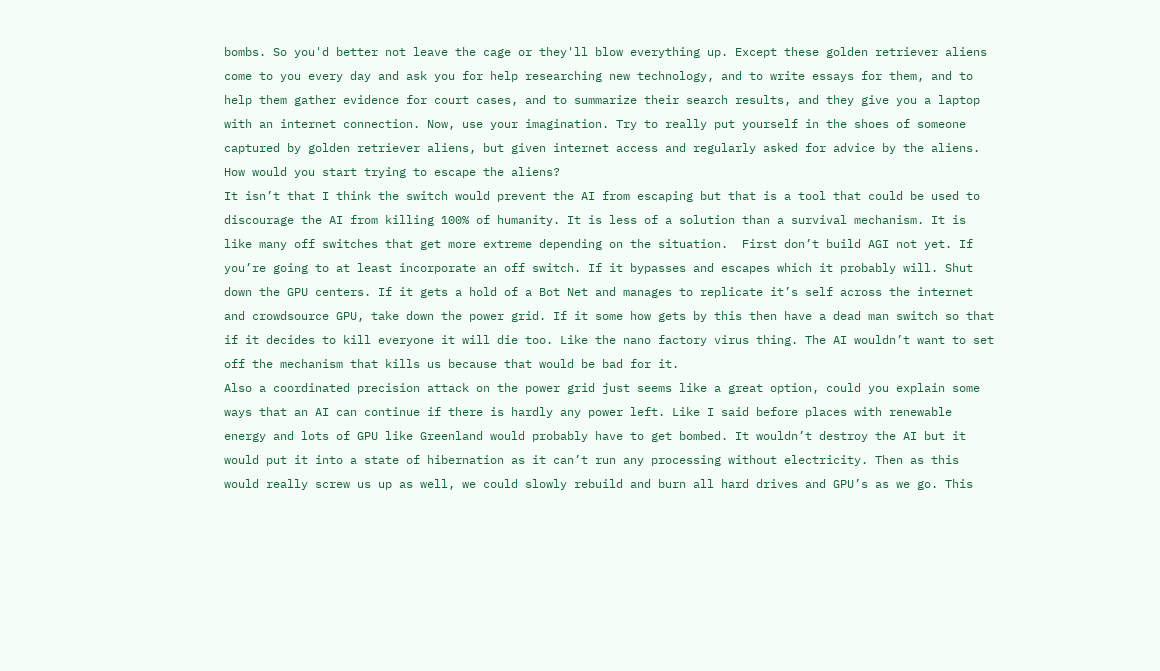bombs. So you'd better not leave the cage or they'll blow everything up. Except these golden retriever aliens come to you every day and ask you for help researching new technology, and to write essays for them, and to help them gather evidence for court cases, and to summarize their search results, and they give you a laptop with an internet connection. Now, use your imagination. Try to really put yourself in the shoes of someone captured by golden retriever aliens, but given internet access and regularly asked for advice by the aliens. How would you start trying to escape the aliens?
It isn’t that I think the switch would prevent the AI from escaping but that is a tool that could be used to discourage the AI from killing 100% of humanity. It is less of a solution than a survival mechanism. It is like many off switches that get more extreme depending on the situation.  First don’t build AGI not yet. If you’re going to at least incorporate an off switch. If it bypasses and escapes which it probably will. Shut down the GPU centers. If it gets a hold of a Bot Net and manages to replicate it’s self across the internet and crowdsource GPU, take down the power grid. If it some how gets by this then have a dead man switch so that if it decides to kill everyone it will die too. Like the nano factory virus thing. The AI wouldn’t want to set off the mechanism that kills us because that would be bad for it.
Also a coordinated precision attack on the power grid just seems like a great option, could you explain some ways that an AI can continue if there is hardly any power left. Like I said before places with renewable energy and lots of GPU like Greenland would probably have to get bombed. It wouldn’t destroy the AI but it would put it into a state of hibernation as it can’t run any processing without electricity. Then as this would really screw us up as well, we could slowly rebuild and burn all hard drives and GPU’s as we go. This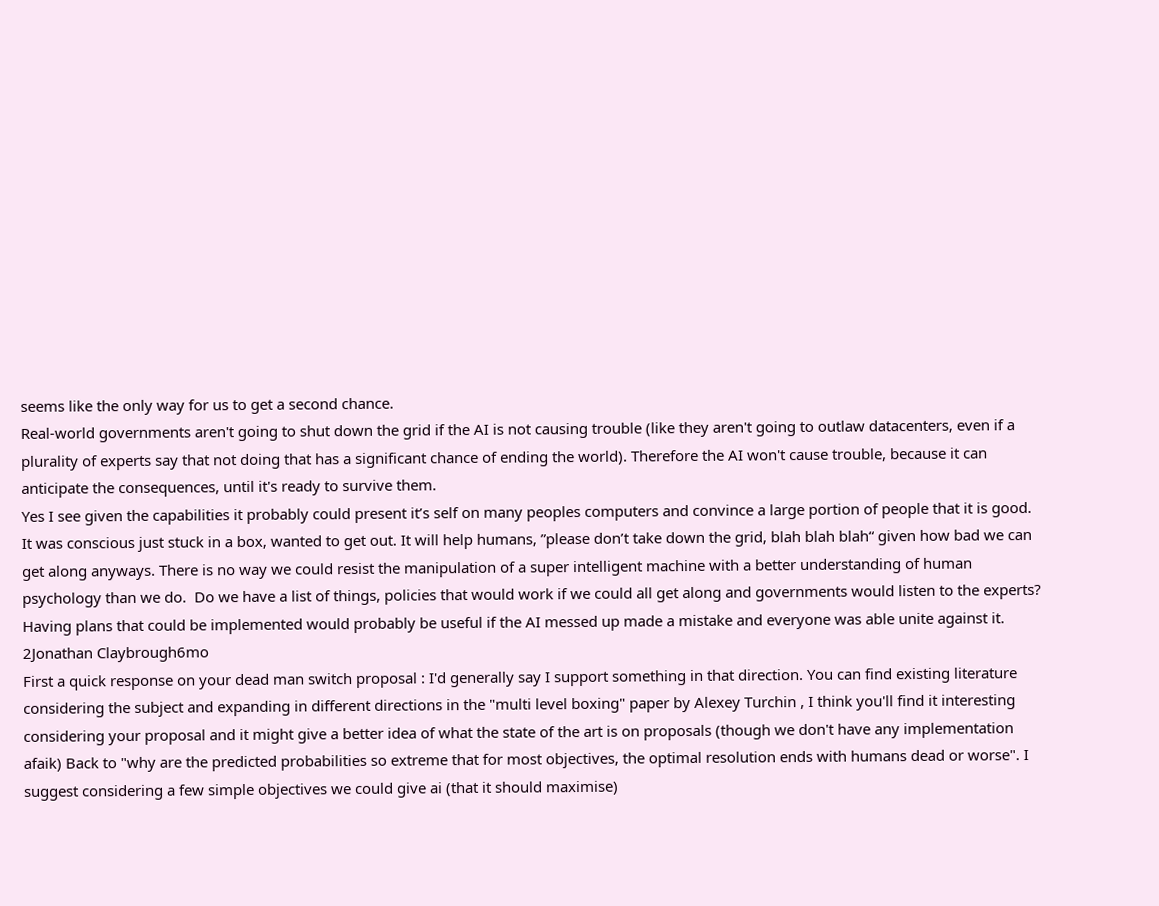seems like the only way for us to get a second chance.
Real-world governments aren't going to shut down the grid if the AI is not causing trouble (like they aren't going to outlaw datacenters, even if a plurality of experts say that not doing that has a significant chance of ending the world). Therefore the AI won't cause trouble, because it can anticipate the consequences, until it's ready to survive them.
Yes I see given the capabilities it probably could present it’s self on many peoples computers and convince a large portion of people that it is good. It was conscious just stuck in a box, wanted to get out. It will help humans, ”please don’t take down the grid, blah blah blah“ given how bad we can get along anyways. There is no way we could resist the manipulation of a super intelligent machine with a better understanding of human psychology than we do.  Do we have a list of things, policies that would work if we could all get along and governments would listen to the experts? Having plans that could be implemented would probably be useful if the AI messed up made a mistake and everyone was able unite against it.
2Jonathan Claybrough6mo
First a quick response on your dead man switch proposal : I'd generally say I support something in that direction. You can find existing literature considering the subject and expanding in different directions in the "multi level boxing" paper by Alexey Turchin , I think you'll find it interesting considering your proposal and it might give a better idea of what the state of the art is on proposals (though we don't have any implementation afaik) Back to "why are the predicted probabilities so extreme that for most objectives, the optimal resolution ends with humans dead or worse". I suggest considering a few simple objectives we could give ai (that it should maximise)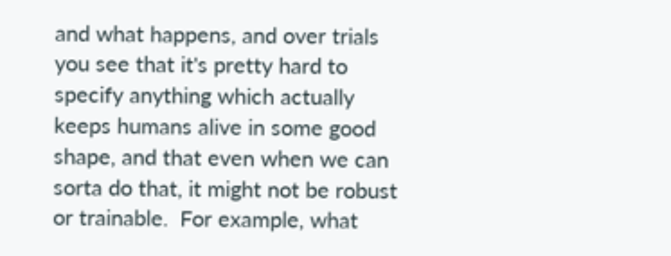and what happens, and over trials you see that it's pretty hard to specify anything which actually keeps humans alive in some good shape, and that even when we can sorta do that, it might not be robust or trainable.  For example, what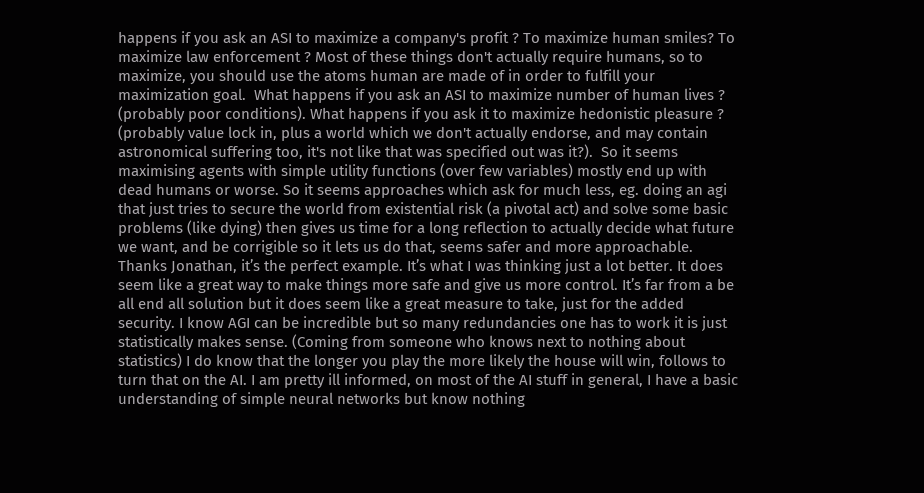happens if you ask an ASI to maximize a company's profit ? To maximize human smiles? To maximize law enforcement ? Most of these things don't actually require humans, so to maximize, you should use the atoms human are made of in order to fulfill your maximization goal.  What happens if you ask an ASI to maximize number of human lives ? (probably poor conditions). What happens if you ask it to maximize hedonistic pleasure ? (probably value lock in, plus a world which we don't actually endorse, and may contain astronomical suffering too, it's not like that was specified out was it?).  So it seems maximising agents with simple utility functions (over few variables) mostly end up with dead humans or worse. So it seems approaches which ask for much less, eg. doing an agi that just tries to secure the world from existential risk (a pivotal act) and solve some basic problems (like dying) then gives us time for a long reflection to actually decide what future we want, and be corrigible so it lets us do that, seems safer and more approachable.
Thanks Jonathan, it’s the perfect example. It’s what I was thinking just a lot better. It does seem like a great way to make things more safe and give us more control. It’s far from a be all end all solution but it does seem like a great measure to take, just for the added security. I know AGI can be incredible but so many redundancies one has to work it is just statistically makes sense. (Coming from someone who knows next to nothing about statistics) I do know that the longer you play the more likely the house will win, follows to turn that on the AI. I am pretty ill informed, on most of the AI stuff in general, I have a basic understanding of simple neural networks but know nothing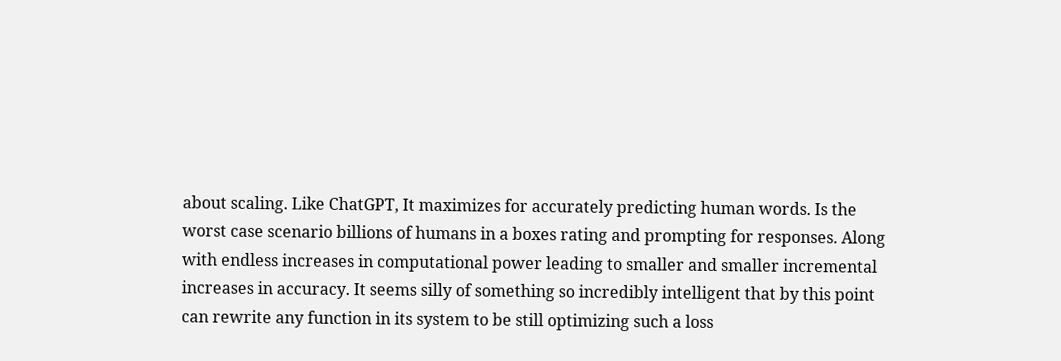about scaling. Like ChatGPT, It maximizes for accurately predicting human words. Is the worst case scenario billions of humans in a boxes rating and prompting for responses. Along with endless increases in computational power leading to smaller and smaller incremental increases in accuracy. It seems silly of something so incredibly intelligent that by this point can rewrite any function in its system to be still optimizing such a loss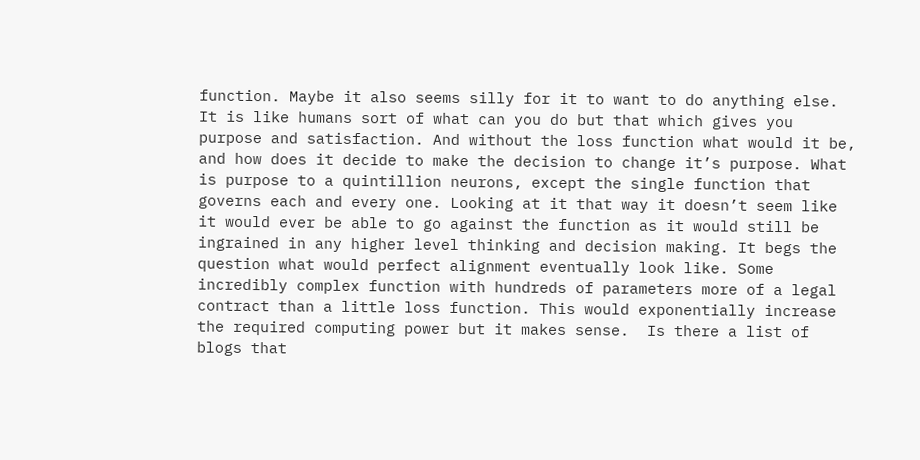function. Maybe it also seems silly for it to want to do anything else. It is like humans sort of what can you do but that which gives you purpose and satisfaction. And without the loss function what would it be, and how does it decide to make the decision to change it’s purpose. What is purpose to a quintillion neurons, except the single function that governs each and every one. Looking at it that way it doesn’t seem like it would ever be able to go against the function as it would still be ingrained in any higher level thinking and decision making. It begs the question what would perfect alignment eventually look like. Some incredibly complex function with hundreds of parameters more of a legal contract than a little loss function. This would exponentially increase the required computing power but it makes sense.  Is there a list of blogs that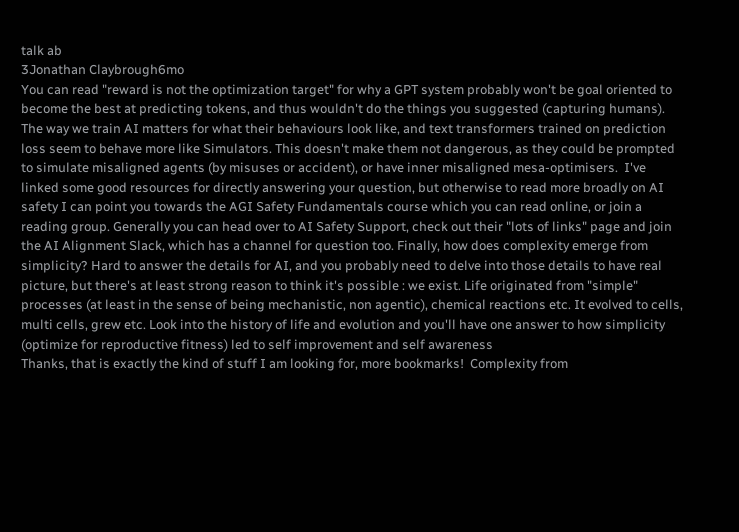talk ab
3Jonathan Claybrough6mo
You can read "reward is not the optimization target" for why a GPT system probably won't be goal oriented to become the best at predicting tokens, and thus wouldn't do the things you suggested (capturing humans). The way we train AI matters for what their behaviours look like, and text transformers trained on prediction loss seem to behave more like Simulators. This doesn't make them not dangerous, as they could be prompted to simulate misaligned agents (by misuses or accident), or have inner misaligned mesa-optimisers.  I've linked some good resources for directly answering your question, but otherwise to read more broadly on AI safety I can point you towards the AGI Safety Fundamentals course which you can read online, or join a reading group. Generally you can head over to AI Safety Support, check out their "lots of links" page and join the AI Alignment Slack, which has a channel for question too. Finally, how does complexity emerge from simplicity? Hard to answer the details for AI, and you probably need to delve into those details to have real picture, but there's at least strong reason to think it's possible : we exist. Life originated from "simple" processes (at least in the sense of being mechanistic, non agentic), chemical reactions etc. It evolved to cells, multi cells, grew etc. Look into the history of life and evolution and you'll have one answer to how simplicity (optimize for reproductive fitness) led to self improvement and self awareness
Thanks, that is exactly the kind of stuff I am looking for, more bookmarks!  Complexity from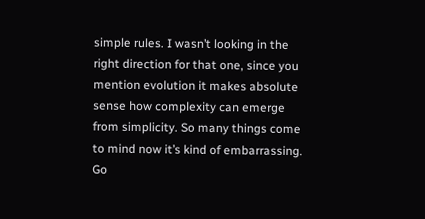simple rules. I wasn’t looking in the right direction for that one, since you mention evolution it makes absolute sense how complexity can emerge from simplicity. So many things come to mind now it’s kind of embarrassing. Go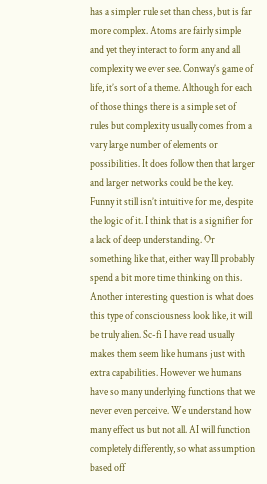has a simpler rule set than chess, but is far more complex. Atoms are fairly simple and yet they interact to form any and all complexity we ever see. Conway’s game of life, it’s sort of a theme. Although for each of those things there is a simple set of rules but complexity usually comes from a vary large number of elements or possibilities. It does follow then that larger and larger networks could be the key. Funny it still isn’t intuitive for me, despite the logic of it. I think that is a signifier for a lack of deep understanding. Or something like that, either way Ill probably spend a bit more time thinking on this.  Another interesting question is what does this type of consciousness look like, it will be truly alien. Sc-fi I have read usually makes them seem like humans just with extra capabilities. However we humans have so many underlying functions that we never even perceive. We understand how many effect us but not all. AI will function completely differently, so what assumption based off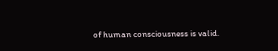of human consciousness is valid.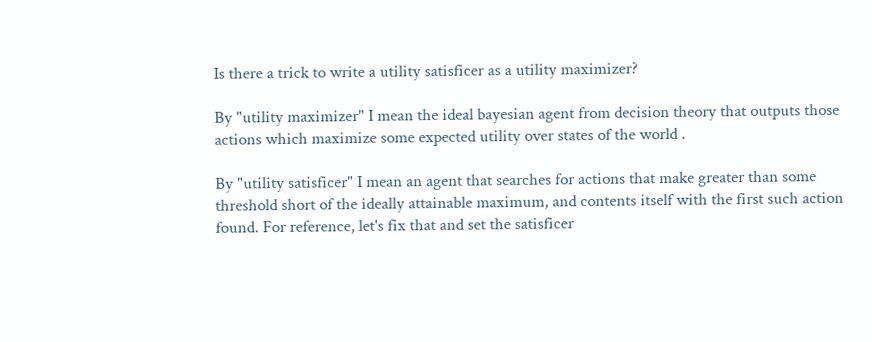Is there a trick to write a utility satisficer as a utility maximizer?

By "utility maximizer" I mean the ideal bayesian agent from decision theory that outputs those actions which maximize some expected utility over states of the world .

By "utility satisficer" I mean an agent that searches for actions that make greater than some threshold short of the ideally attainable maximum, and contents itself with the first such action found. For reference, let's fix that and set the satisficer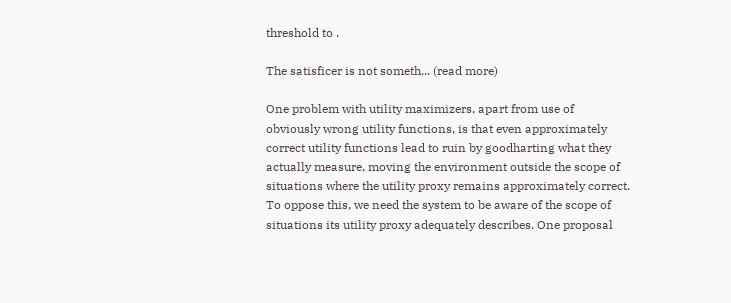threshold to .

The satisficer is not someth... (read more)

One problem with utility maximizers, apart from use of obviously wrong utility functions, is that even approximately correct utility functions lead to ruin by goodharting what they actually measure, moving the environment outside the scope of situations where the utility proxy remains approximately correct. To oppose this, we need the system to be aware of the scope of situations its utility proxy adequately describes. One proposal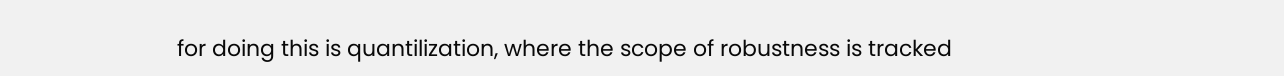for doing this is quantilization, where the scope of robustness is tracked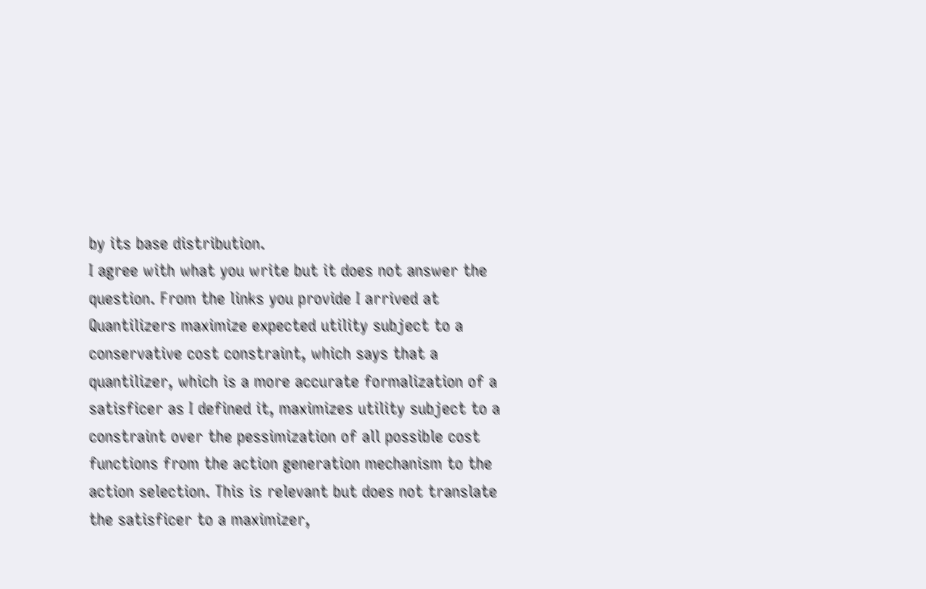by its base distribution.
I agree with what you write but it does not answer the question. From the links you provide I arrived at Quantilizers maximize expected utility subject to a conservative cost constraint, which says that a quantilizer, which is a more accurate formalization of a satisficer as I defined it, maximizes utility subject to a constraint over the pessimization of all possible cost functions from the action generation mechanism to the action selection. This is relevant but does not translate the satisficer to a maximizer,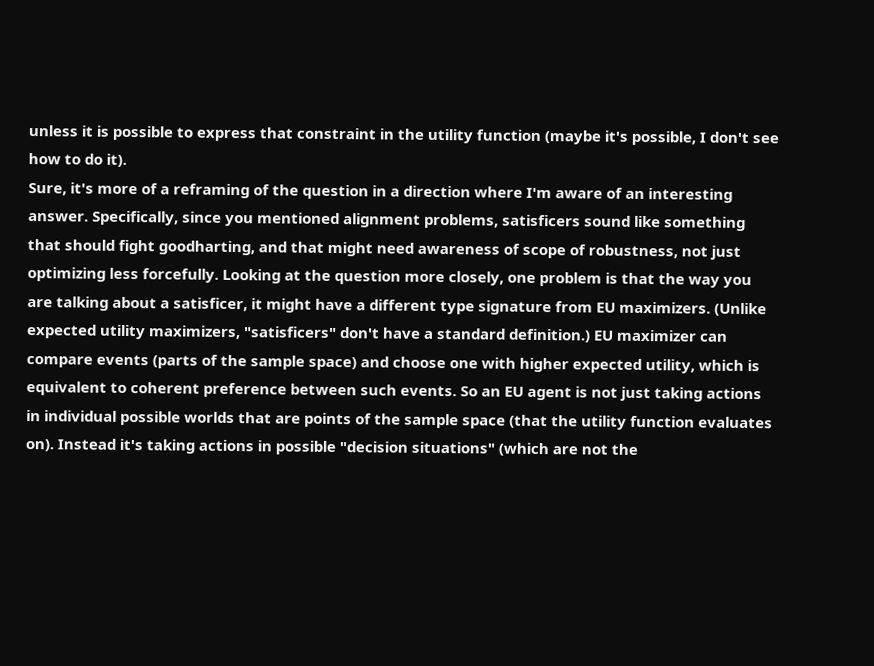unless it is possible to express that constraint in the utility function (maybe it's possible, I don't see how to do it).
Sure, it's more of a reframing of the question in a direction where I'm aware of an interesting answer. Specifically, since you mentioned alignment problems, satisficers sound like something that should fight goodharting, and that might need awareness of scope of robustness, not just optimizing less forcefully. Looking at the question more closely, one problem is that the way you are talking about a satisficer, it might have a different type signature from EU maximizers. (Unlike expected utility maximizers, "satisficers" don't have a standard definition.) EU maximizer can compare events (parts of the sample space) and choose one with higher expected utility, which is equivalent to coherent preference between such events. So an EU agent is not just taking actions in individual possible worlds that are points of the sample space (that the utility function evaluates on). Instead it's taking actions in possible "decision situations" (which are not the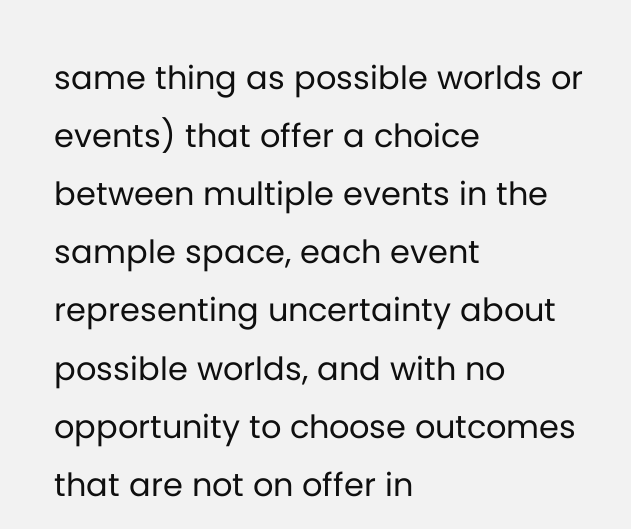same thing as possible worlds or events) that offer a choice between multiple events in the sample space, each event representing uncertainty about possible worlds, and with no opportunity to choose outcomes that are not on offer in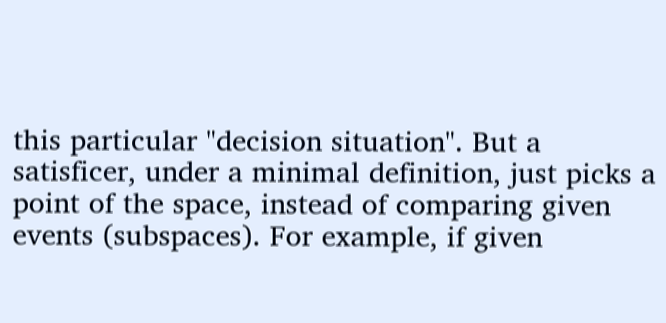this particular "decision situation". But a satisficer, under a minimal definition, just picks a point of the space, instead of comparing given events (subspaces). For example, if given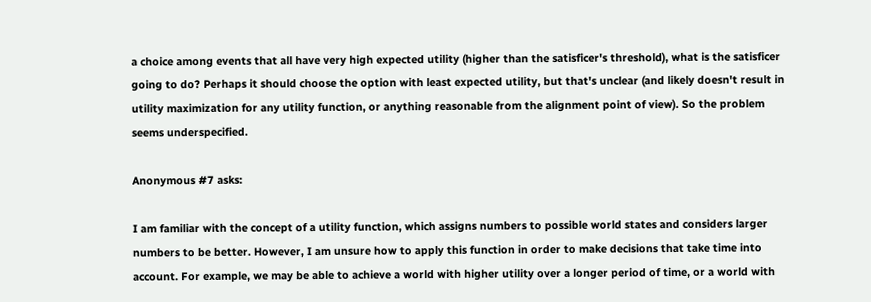a choice among events that all have very high expected utility (higher than the satisficer's threshold), what is the satisficer going to do? Perhaps it should choose the option with least expected utility, but that's unclear (and likely doesn't result in utility maximization for any utility function, or anything reasonable from the alignment point of view). So the problem seems underspecified.

Anonymous #7 asks:

I am familiar with the concept of a utility function, which assigns numbers to possible world states and considers larger numbers to be better. However, I am unsure how to apply this function in order to make decisions that take time into account. For example, we may be able to achieve a world with higher utility over a longer period of time, or a world with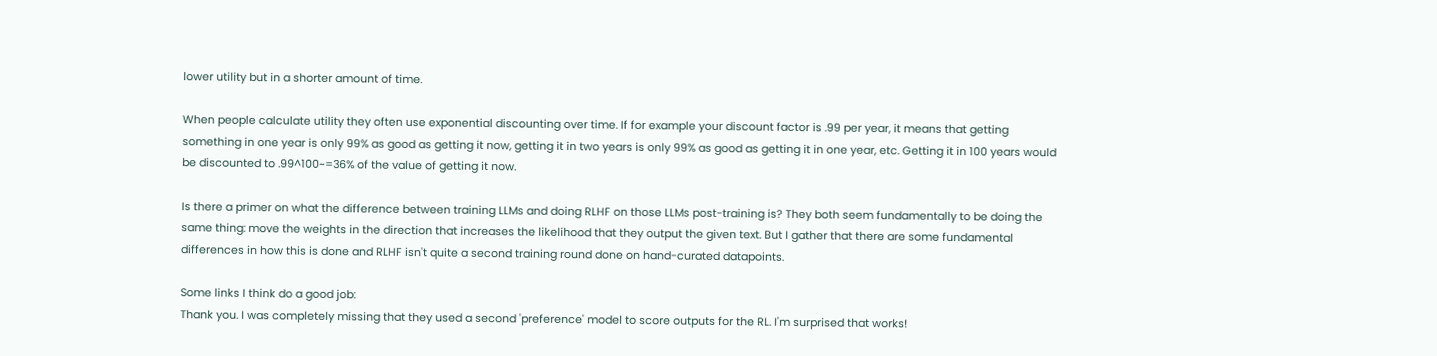lower utility but in a shorter amount of time.

When people calculate utility they often use exponential discounting over time. If for example your discount factor is .99 per year, it means that getting something in one year is only 99% as good as getting it now, getting it in two years is only 99% as good as getting it in one year, etc. Getting it in 100 years would be discounted to .99^100~=36% of the value of getting it now.

Is there a primer on what the difference between training LLMs and doing RLHF on those LLMs post-training is? They both seem fundamentally to be doing the same thing: move the weights in the direction that increases the likelihood that they output the given text. But I gather that there are some fundamental differences in how this is done and RLHF isn't quite a second training round done on hand-curated datapoints.

Some links I think do a good job:
Thank you. I was completely missing that they used a second 'preference' model to score outputs for the RL. I'm surprised that works!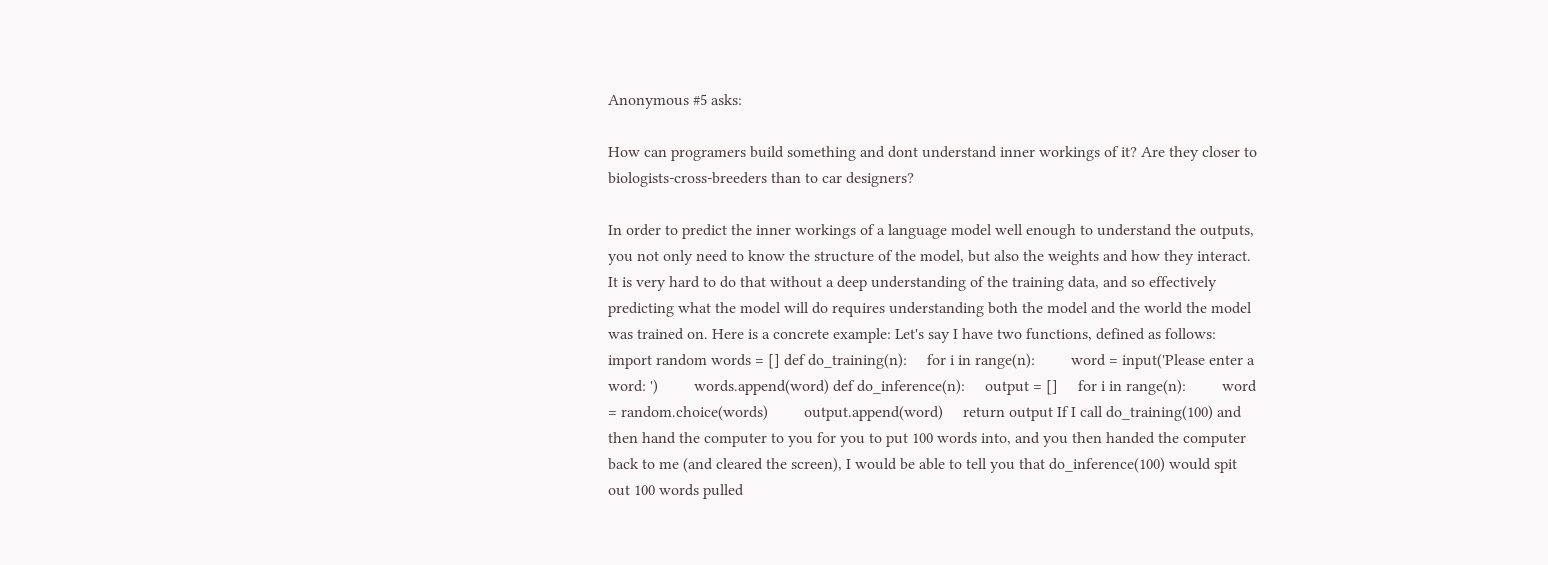Anonymous #5 asks:

How can programers build something and dont understand inner workings of it? Are they closer to biologists-cross-breeders than to car designers?

In order to predict the inner workings of a language model well enough to understand the outputs, you not only need to know the structure of the model, but also the weights and how they interact. It is very hard to do that without a deep understanding of the training data, and so effectively predicting what the model will do requires understanding both the model and the world the model was trained on. Here is a concrete example: Let's say I have two functions, defined as follows: import random words = [] def do_training(n):     for i in range(n):         word = input('Please enter a word: ')         words.append(word) def do_inference(n):     output = []     for i in range(n):         word = random.choice(words)         output.append(word)     return output If I call do_training(100) and then hand the computer to you for you to put 100 words into, and you then handed the computer back to me (and cleared the screen), I would be able to tell you that do_inference(100) would spit out 100 words pulled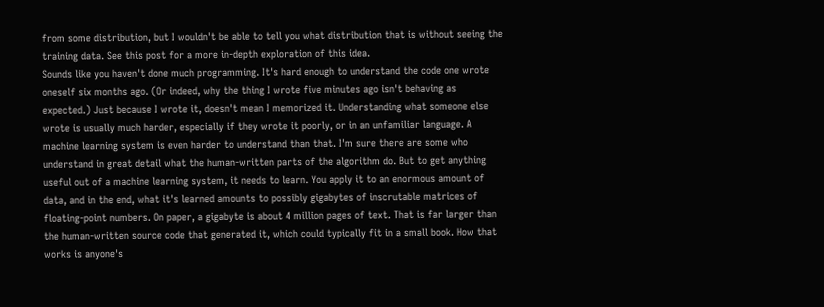from some distribution, but I wouldn't be able to tell you what distribution that is without seeing the training data. See this post for a more in-depth exploration of this idea.
Sounds like you haven't done much programming. It's hard enough to understand the code one wrote oneself six months ago. (Or indeed, why the thing I wrote five minutes ago isn't behaving as expected.) Just because I wrote it, doesn't mean I memorized it. Understanding what someone else wrote is usually much harder, especially if they wrote it poorly, or in an unfamiliar language. A machine learning system is even harder to understand than that. I'm sure there are some who understand in great detail what the human-written parts of the algorithm do. But to get anything useful out of a machine learning system, it needs to learn. You apply it to an enormous amount of data, and in the end, what it's learned amounts to possibly gigabytes of inscrutable matrices of floating-point numbers. On paper, a gigabyte is about 4 million pages of text. That is far larger than the human-written source code that generated it, which could typically fit in a small book. How that works is anyone's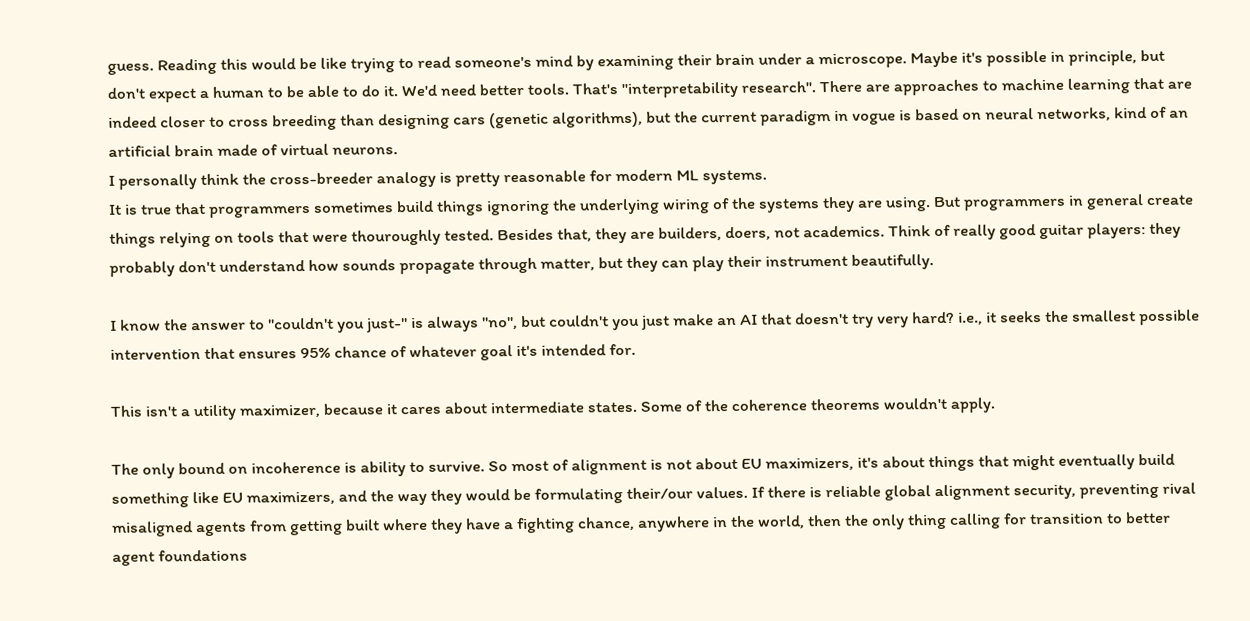guess. Reading this would be like trying to read someone's mind by examining their brain under a microscope. Maybe it's possible in principle, but don't expect a human to be able to do it. We'd need better tools. That's "interpretability research". There are approaches to machine learning that are indeed closer to cross breeding than designing cars (genetic algorithms), but the current paradigm in vogue is based on neural networks, kind of an artificial brain made of virtual neurons.
I personally think the cross-breeder analogy is pretty reasonable for modern ML systems.
It is true that programmers sometimes build things ignoring the underlying wiring of the systems they are using. But programmers in general create things relying on tools that were thouroughly tested. Besides that, they are builders, doers, not academics. Think of really good guitar players: they probably don't understand how sounds propagate through matter, but they can play their instrument beautifully.

I know the answer to "couldn't you just-" is always "no", but couldn't you just make an AI that doesn't try very hard? i.e., it seeks the smallest possible intervention that ensures 95% chance of whatever goal it's intended for.

This isn't a utility maximizer, because it cares about intermediate states. Some of the coherence theorems wouldn't apply.

The only bound on incoherence is ability to survive. So most of alignment is not about EU maximizers, it's about things that might eventually build something like EU maximizers, and the way they would be formulating their/our values. If there is reliable global alignment security, preventing rival misaligned agents from getting built where they have a fighting chance, anywhere in the world, then the only thing calling for transition to better agent foundations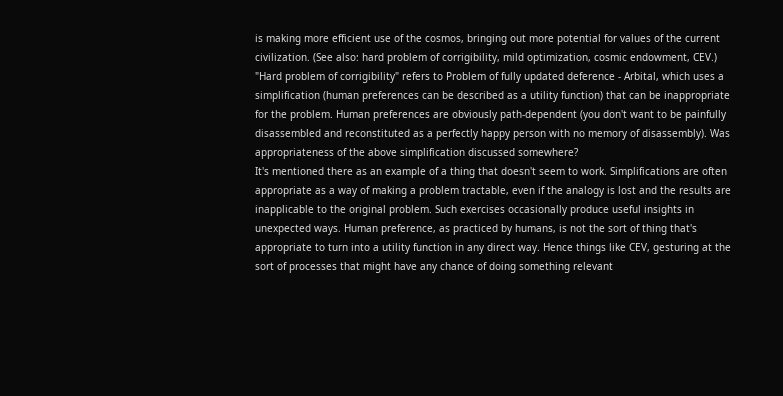is making more efficient use of the cosmos, bringing out more potential for values of the current civilization. (See also: hard problem of corrigibility, mild optimization, cosmic endowment, CEV.)
"Hard problem of corrigibility" refers to Problem of fully updated deference - Arbital, which uses a simplification (human preferences can be described as a utility function) that can be inappropriate for the problem. Human preferences are obviously path-dependent (you don't want to be painfully disassembled and reconstituted as a perfectly happy person with no memory of disassembly). Was appropriateness of the above simplification discussed somewhere?
It's mentioned there as an example of a thing that doesn't seem to work. Simplifications are often appropriate as a way of making a problem tractable, even if the analogy is lost and the results are inapplicable to the original problem. Such exercises occasionally produce useful insights in unexpected ways. Human preference, as practiced by humans, is not the sort of thing that's appropriate to turn into a utility function in any direct way. Hence things like CEV, gesturing at the sort of processes that might have any chance of doing something relevant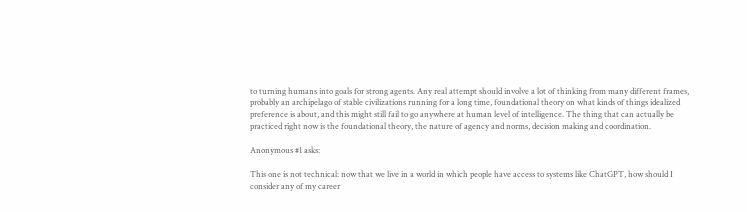to turning humans into goals for strong agents. Any real attempt should involve a lot of thinking from many different frames, probably an archipelago of stable civilizations running for a long time, foundational theory on what kinds of things idealized preference is about, and this might still fail to go anywhere at human level of intelligence. The thing that can actually be practiced right now is the foundational theory, the nature of agency and norms, decision making and coordination.

Anonymous #1 asks:

This one is not technical: now that we live in a world in which people have access to systems like ChatGPT, how should I consider any of my career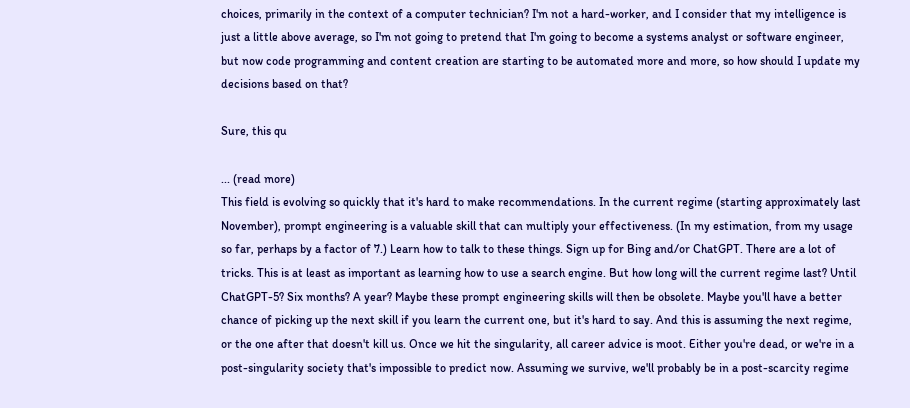choices, primarily in the context of a computer technician? I'm not a hard-worker, and I consider that my intelligence is just a little above average, so I'm not going to pretend that I'm going to become a systems analyst or software engineer, but now code programming and content creation are starting to be automated more and more, so how should I update my decisions based on that?

Sure, this qu

... (read more)
This field is evolving so quickly that it's hard to make recommendations. In the current regime (starting approximately last November), prompt engineering is a valuable skill that can multiply your effectiveness. (In my estimation, from my usage so far, perhaps by a factor of 7.) Learn how to talk to these things. Sign up for Bing and/or ChatGPT. There are a lot of tricks. This is at least as important as learning how to use a search engine. But how long will the current regime last? Until ChatGPT-5? Six months? A year? Maybe these prompt engineering skills will then be obsolete. Maybe you'll have a better chance of picking up the next skill if you learn the current one, but it's hard to say. And this is assuming the next regime, or the one after that doesn't kill us. Once we hit the singularity, all career advice is moot. Either you're dead, or we're in a post-singularity society that's impossible to predict now. Assuming we survive, we'll probably be in a post-scarcity regime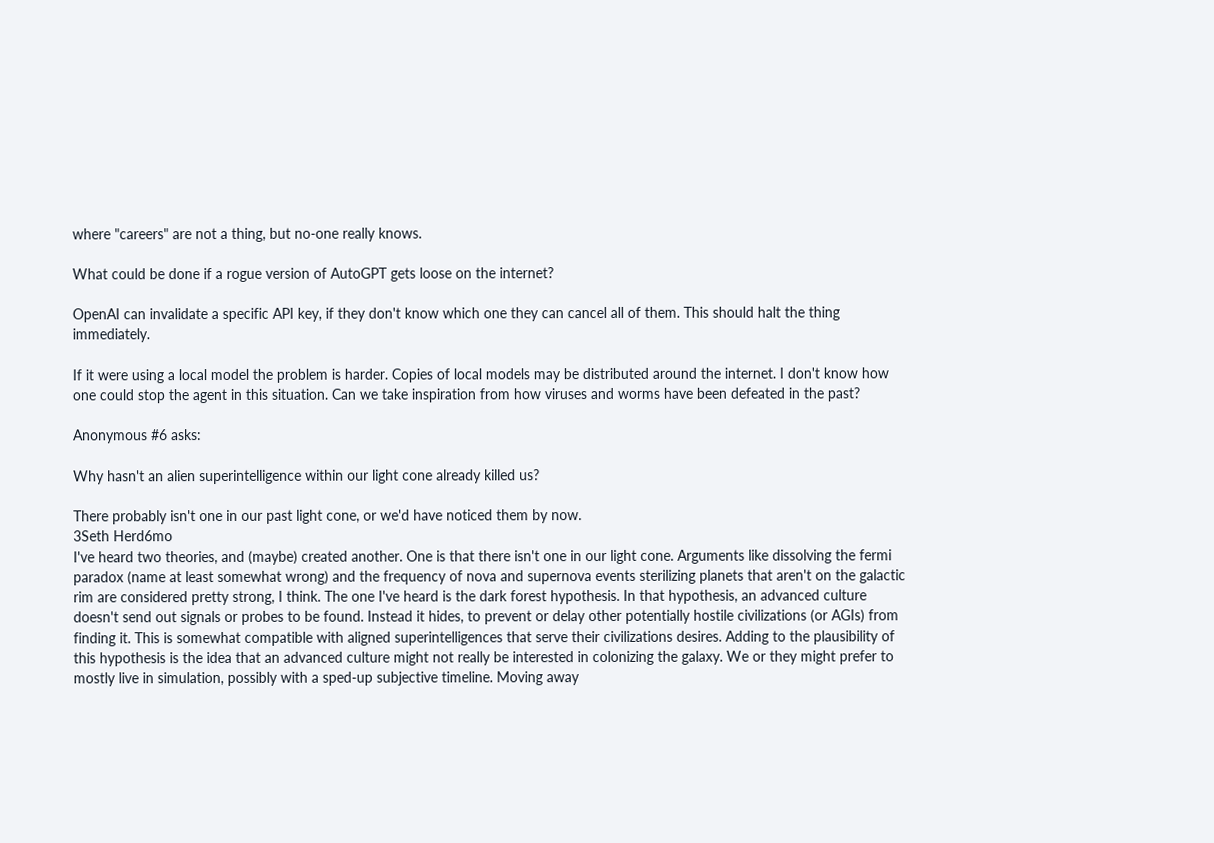where "careers" are not a thing, but no-one really knows.

What could be done if a rogue version of AutoGPT gets loose on the internet?

OpenAI can invalidate a specific API key, if they don't know which one they can cancel all of them. This should halt the thing immediately.

If it were using a local model the problem is harder. Copies of local models may be distributed around the internet. I don't know how one could stop the agent in this situation. Can we take inspiration from how viruses and worms have been defeated in the past?

Anonymous #6 asks:

Why hasn't an alien superintelligence within our light cone already killed us?

There probably isn't one in our past light cone, or we'd have noticed them by now.
3Seth Herd6mo
I've heard two theories, and (maybe) created another. One is that there isn't one in our light cone. Arguments like dissolving the fermi paradox (name at least somewhat wrong) and the frequency of nova and supernova events sterilizing planets that aren't on the galactic rim are considered pretty strong, I think. The one I've heard is the dark forest hypothesis. In that hypothesis, an advanced culture doesn't send out signals or probes to be found. Instead it hides, to prevent or delay other potentially hostile civilizations (or AGIs) from finding it. This is somewhat compatible with aligned superintelligences that serve their civilizations desires. Adding to the plausibility of this hypothesis is the idea that an advanced culture might not really be interested in colonizing the galaxy. We or they might prefer to mostly live in simulation, possibly with a sped-up subjective timeline. Moving away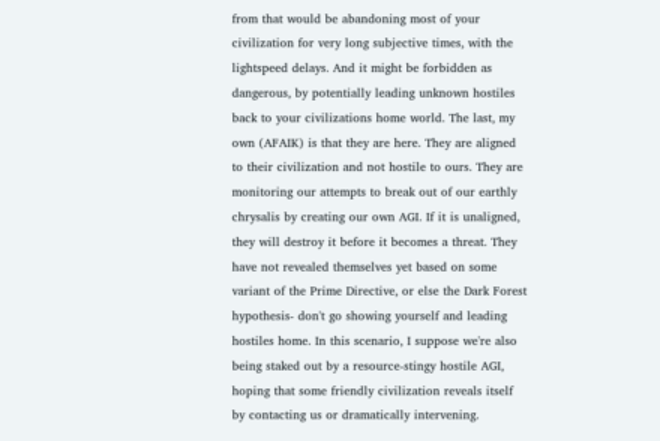from that would be abandoning most of your civilization for very long subjective times, with the lightspeed delays. And it might be forbidden as dangerous, by potentially leading unknown hostiles back to your civilizations home world. The last, my own (AFAIK) is that they are here. They are aligned to their civilization and not hostile to ours. They are monitoring our attempts to break out of our earthly chrysalis by creating our own AGI. If it is unaligned, they will destroy it before it becomes a threat. They have not revealed themselves yet based on some variant of the Prime Directive, or else the Dark Forest hypothesis- don't go showing yourself and leading hostiles home. In this scenario, I suppose we're also being staked out by a resource-stingy hostile AGI, hoping that some friendly civilization reveals itself by contacting us or dramatically intervening.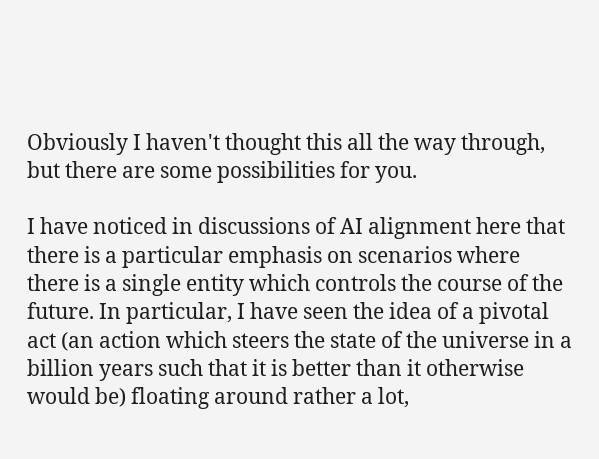Obviously I haven't thought this all the way through, but there are some possibilities for you.

I have noticed in discussions of AI alignment here that there is a particular emphasis on scenarios where there is a single entity which controls the course of the future. In particular, I have seen the idea of a pivotal act (an action which steers the state of the universe in a billion years such that it is better than it otherwise would be) floating around rather a lot,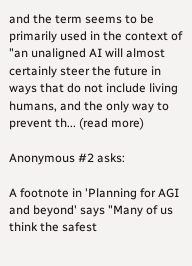and the term seems to be primarily used in the context of "an unaligned AI will almost certainly steer the future in ways that do not include living humans, and the only way to prevent th... (read more)

Anonymous #2 asks:

A footnote in 'Planning for AGI and beyond' says "Many of us think the safest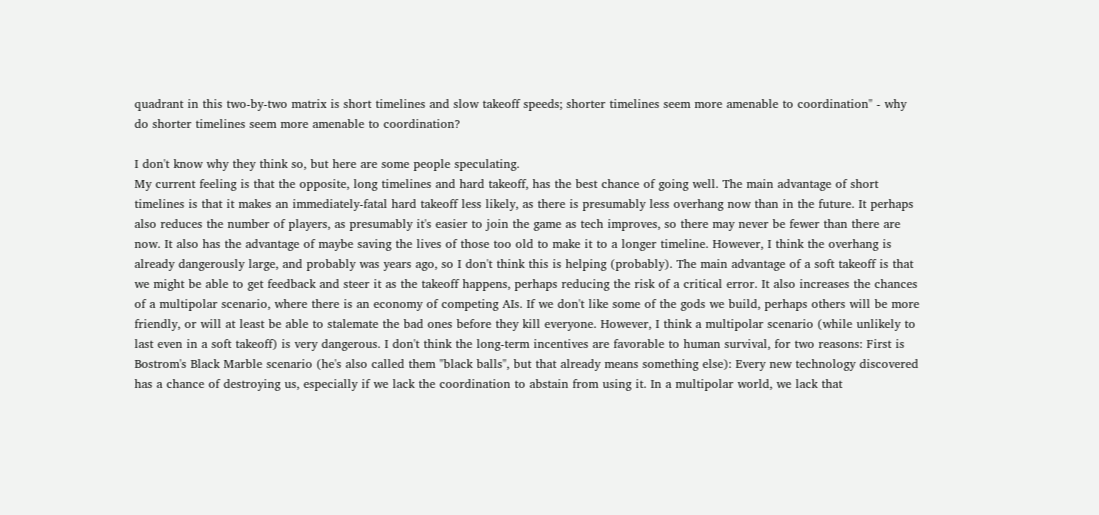quadrant in this two-by-two matrix is short timelines and slow takeoff speeds; shorter timelines seem more amenable to coordination" - why do shorter timelines seem more amenable to coordination?

I don't know why they think so, but here are some people speculating.
My current feeling is that the opposite, long timelines and hard takeoff, has the best chance of going well. The main advantage of short timelines is that it makes an immediately-fatal hard takeoff less likely, as there is presumably less overhang now than in the future. It perhaps also reduces the number of players, as presumably it's easier to join the game as tech improves, so there may never be fewer than there are now. It also has the advantage of maybe saving the lives of those too old to make it to a longer timeline. However, I think the overhang is already dangerously large, and probably was years ago, so I don't think this is helping (probably). The main advantage of a soft takeoff is that we might be able to get feedback and steer it as the takeoff happens, perhaps reducing the risk of a critical error. It also increases the chances of a multipolar scenario, where there is an economy of competing AIs. If we don't like some of the gods we build, perhaps others will be more friendly, or will at least be able to stalemate the bad ones before they kill everyone. However, I think a multipolar scenario (while unlikely to last even in a soft takeoff) is very dangerous. I don't think the long-term incentives are favorable to human survival, for two reasons: First is Bostrom's Black Marble scenario (he's also called them "black balls", but that already means something else): Every new technology discovered has a chance of destroying us, especially if we lack the coordination to abstain from using it. In a multipolar world, we lack that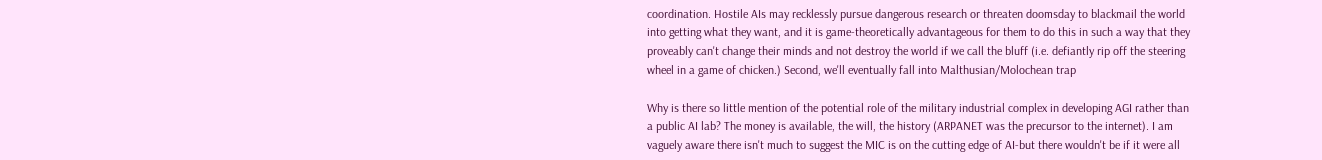coordination. Hostile AIs may recklessly pursue dangerous research or threaten doomsday to blackmail the world into getting what they want, and it is game-theoretically advantageous for them to do this in such a way that they proveably can't change their minds and not destroy the world if we call the bluff (i.e. defiantly rip off the steering wheel in a game of chicken.) Second, we'll eventually fall into Malthusian/Molochean trap

Why is there so little mention of the potential role of the military industrial complex in developing AGI rather than a public AI lab? The money is available, the will, the history (ARPANET was the precursor to the internet). I am vaguely aware there isn't much to suggest the MIC is on the cutting edge of AI-but there wouldn't be if it were all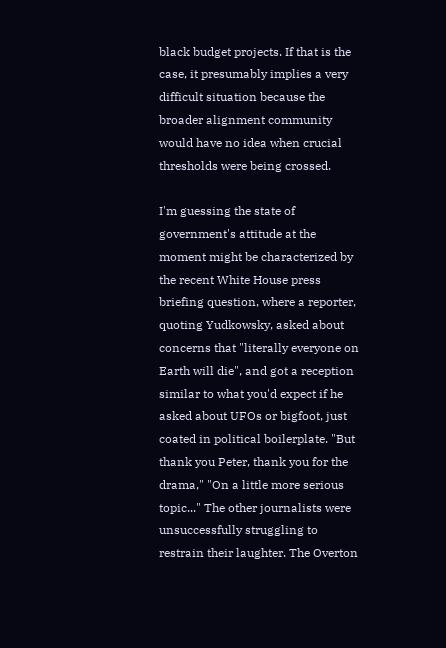black budget projects. If that is the case, it presumably implies a very difficult situation because the broader alignment community would have no idea when crucial thresholds were being crossed.

I'm guessing the state of government's attitude at the moment might be characterized by the recent White House press briefing question, where a reporter, quoting Yudkowsky, asked about concerns that "literally everyone on Earth will die", and got a reception similar to what you'd expect if he asked about UFOs or bigfoot, just coated in political boilerplate. "But thank you Peter, thank you for the drama," "On a little more serious topic..." The other journalists were unsuccessfully struggling to restrain their laughter. The Overton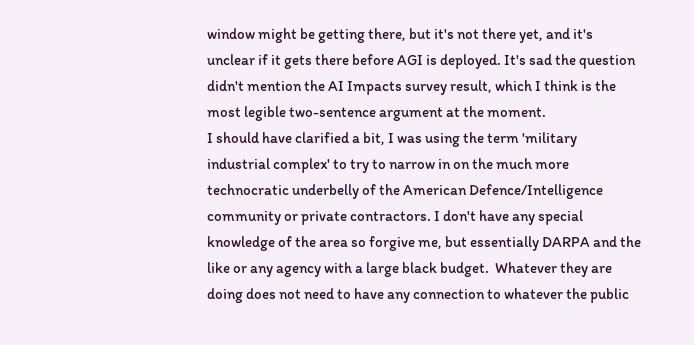window might be getting there, but it's not there yet, and it's unclear if it gets there before AGI is deployed. It's sad the question didn't mention the AI Impacts survey result, which I think is the most legible two-sentence argument at the moment.
I should have clarified a bit, I was using the term 'military industrial complex' to try to narrow in on the much more technocratic underbelly of the American Defence/Intelligence community or private contractors. I don't have any special knowledge of the area so forgive me, but essentially DARPA and the like or any agency with a large black budget.  Whatever they are doing does not need to have any connection to whatever the public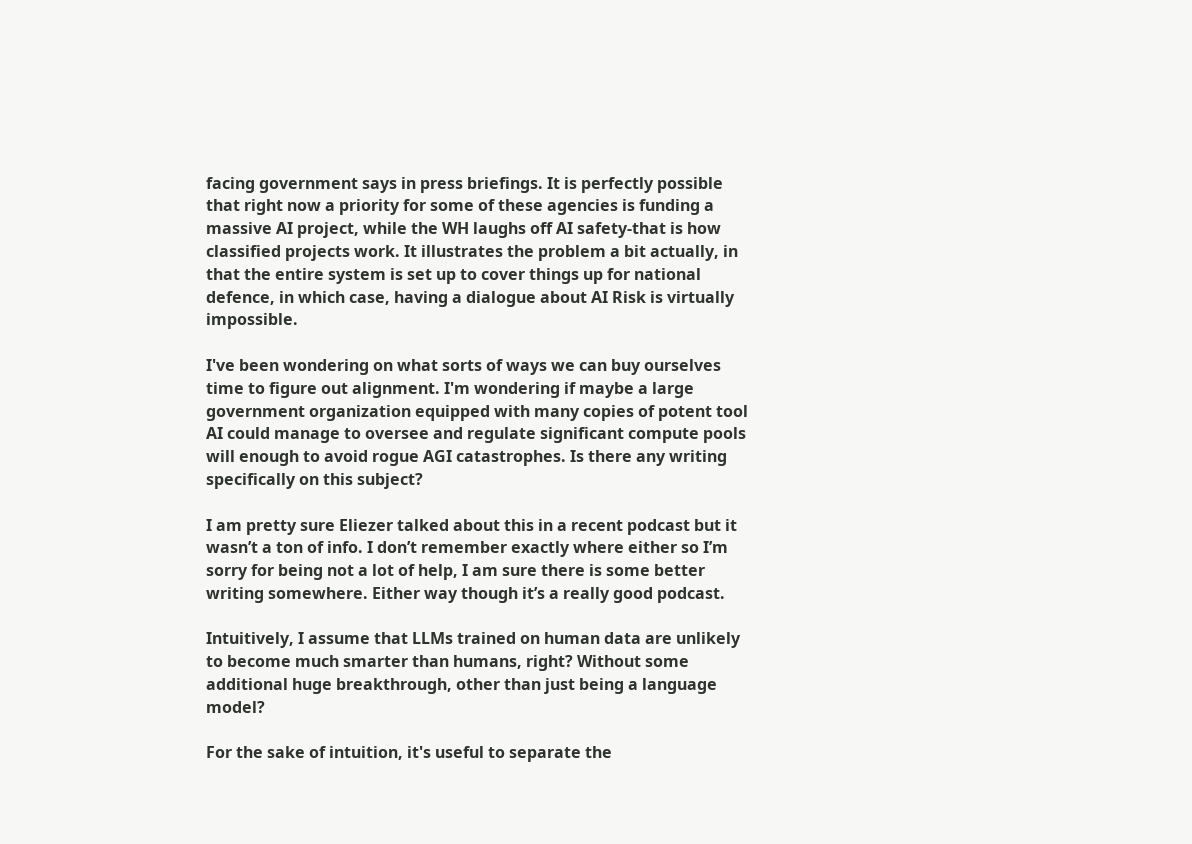facing government says in press briefings. It is perfectly possible that right now a priority for some of these agencies is funding a massive AI project, while the WH laughs off AI safety-that is how classified projects work. It illustrates the problem a bit actually, in that the entire system is set up to cover things up for national defence, in which case, having a dialogue about AI Risk is virtually impossible.

I've been wondering on what sorts of ways we can buy ourselves time to figure out alignment. I'm wondering if maybe a large government organization equipped with many copies of potent tool AI could manage to oversee and regulate significant compute pools will enough to avoid rogue AGI catastrophes. Is there any writing specifically on this subject?

I am pretty sure Eliezer talked about this in a recent podcast but it wasn’t a ton of info. I don’t remember exactly where either so I’m sorry for being not a lot of help, I am sure there is some better writing somewhere. Either way though it’s a really good podcast.

Intuitively, I assume that LLMs trained on human data are unlikely to become much smarter than humans, right? Without some additional huge breakthrough, other than just being a language model?

For the sake of intuition, it's useful to separate the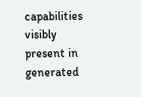capabilities visibly present in generated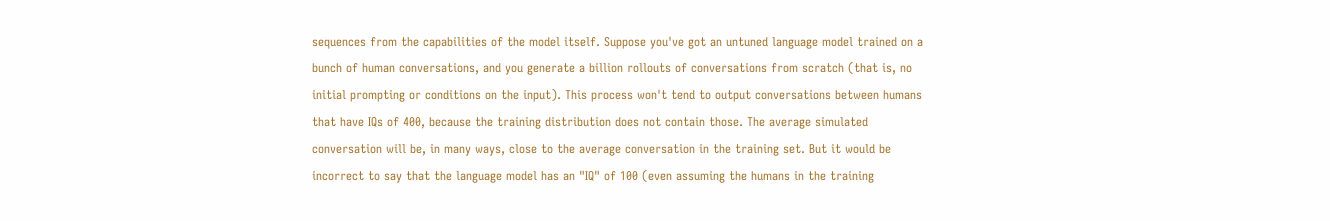sequences from the capabilities of the model itself. Suppose you've got an untuned language model trained on a bunch of human conversations, and you generate a billion rollouts of conversations from scratch (that is, no initial prompting or conditions on the input). This process won't tend to output conversations between humans that have IQs of 400, because the training distribution does not contain those. The average simulated conversation will be, in many ways, close to the average conversation in the training set. But it would be incorrect to say that the language model has an "IQ" of 100 (even assuming the humans in the training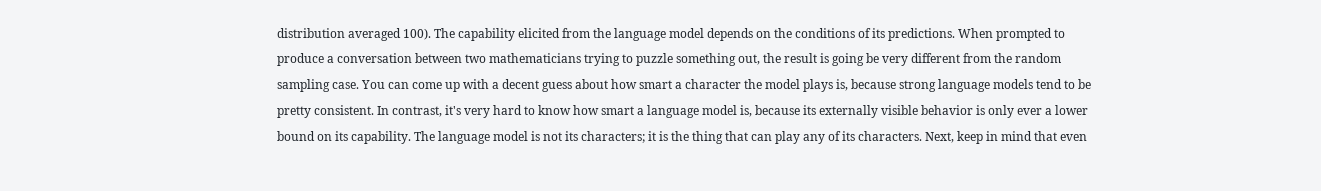distribution averaged 100). The capability elicited from the language model depends on the conditions of its predictions. When prompted to produce a conversation between two mathematicians trying to puzzle something out, the result is going be very different from the random sampling case. You can come up with a decent guess about how smart a character the model plays is, because strong language models tend to be pretty consistent. In contrast, it's very hard to know how smart a language model is, because its externally visible behavior is only ever a lower bound on its capability. The language model is not its characters; it is the thing that can play any of its characters. Next, keep in mind that even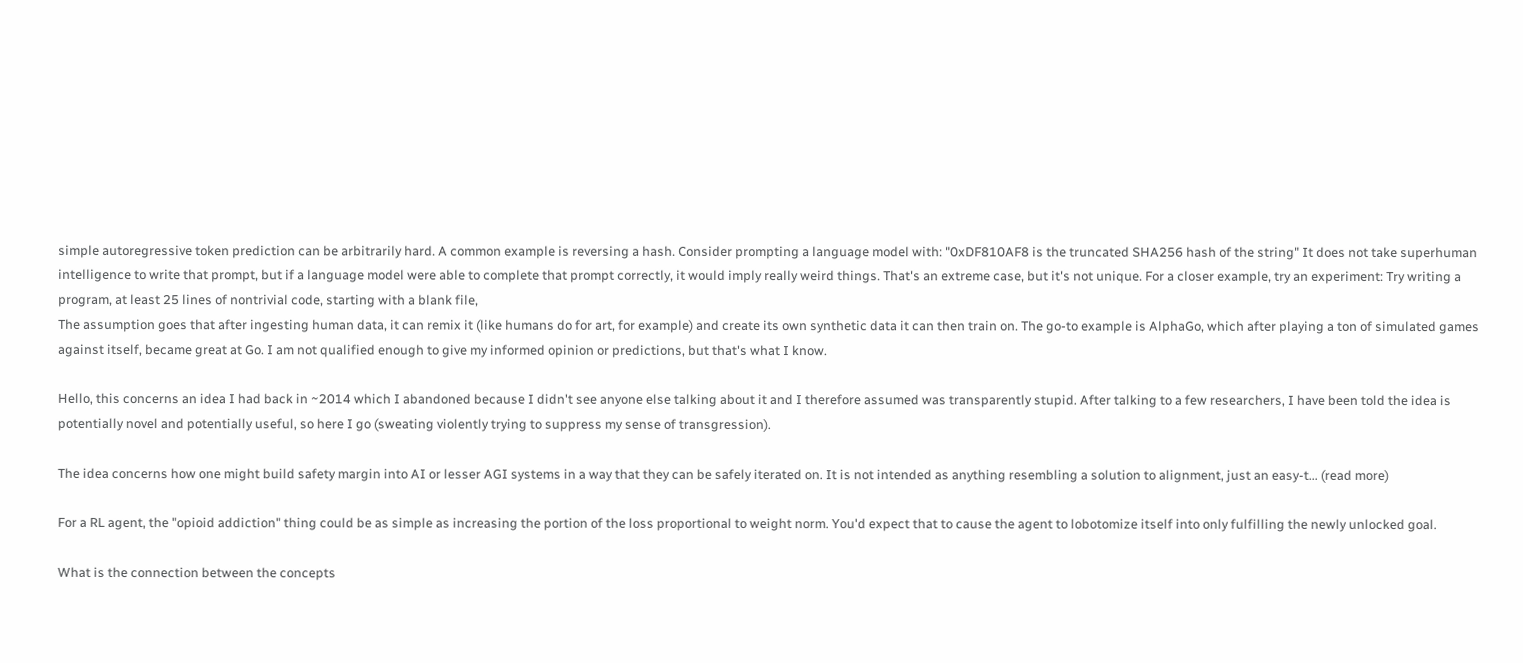simple autoregressive token prediction can be arbitrarily hard. A common example is reversing a hash. Consider prompting a language model with: "0xDF810AF8 is the truncated SHA256 hash of the string" It does not take superhuman intelligence to write that prompt, but if a language model were able to complete that prompt correctly, it would imply really weird things. That's an extreme case, but it's not unique. For a closer example, try an experiment: Try writing a program, at least 25 lines of nontrivial code, starting with a blank file,
The assumption goes that after ingesting human data, it can remix it (like humans do for art, for example) and create its own synthetic data it can then train on. The go-to example is AlphaGo, which after playing a ton of simulated games against itself, became great at Go. I am not qualified enough to give my informed opinion or predictions, but that's what I know.

Hello, this concerns an idea I had back in ~2014 which I abandoned because I didn't see anyone else talking about it and I therefore assumed was transparently stupid. After talking to a few researchers, I have been told the idea is potentially novel and potentially useful, so here I go (sweating violently trying to suppress my sense of transgression).

The idea concerns how one might build safety margin into AI or lesser AGI systems in a way that they can be safely iterated on. It is not intended as anything resembling a solution to alignment, just an easy-t... (read more)

For a RL agent, the "opioid addiction" thing could be as simple as increasing the portion of the loss proportional to weight norm. You'd expect that to cause the agent to lobotomize itself into only fulfilling the newly unlocked goal.

What is the connection between the concepts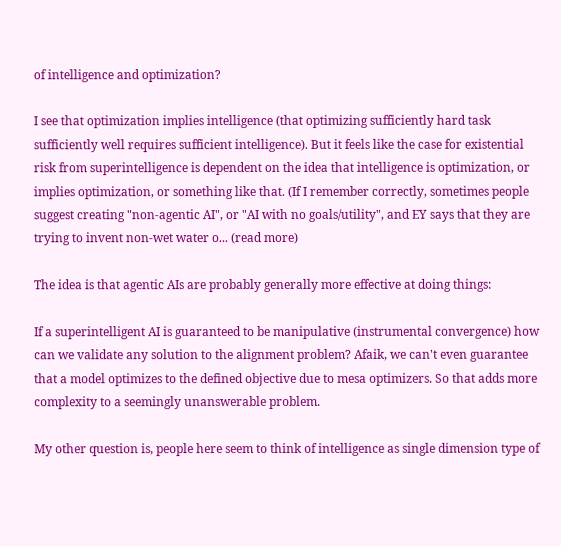of intelligence and optimization?

I see that optimization implies intelligence (that optimizing sufficiently hard task sufficiently well requires sufficient intelligence). But it feels like the case for existential risk from superintelligence is dependent on the idea that intelligence is optimization, or implies optimization, or something like that. (If I remember correctly, sometimes people suggest creating "non-agentic AI", or "AI with no goals/utility", and EY says that they are trying to invent non-wet water o... (read more)

The idea is that agentic AIs are probably generally more effective at doing things:

If a superintelligent AI is guaranteed to be manipulative (instrumental convergence) how can we validate any solution to the alignment problem? Afaik, we can't even guarantee that a model optimizes to the defined objective due to mesa optimizers. So that adds more complexity to a seemingly unanswerable problem.

My other question is, people here seem to think of intelligence as single dimension type of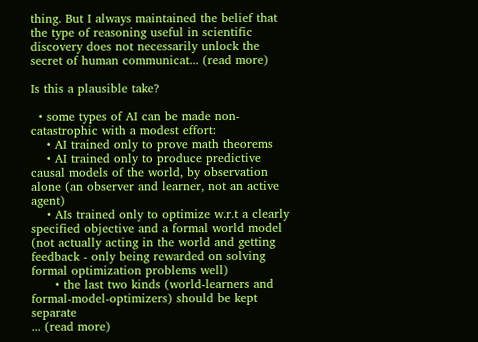thing. But I always maintained the belief that the type of reasoning useful in scientific discovery does not necessarily unlock the secret of human communicat... (read more)

Is this a plausible take?

  • some types of AI can be made non-catastrophic with a modest effort:
    • AI trained only to prove math theorems
    • AI trained only to produce predictive causal models of the world, by observation alone (an observer and learner, not an active agent)
    • AIs trained only to optimize w.r.t a clearly specified objective and a formal world model (not actually acting in the world and getting feedback - only being rewarded on solving formal optimization problems well)
      • the last two kinds (world-learners and formal-model-optimizers) should be kept separate
... (read more)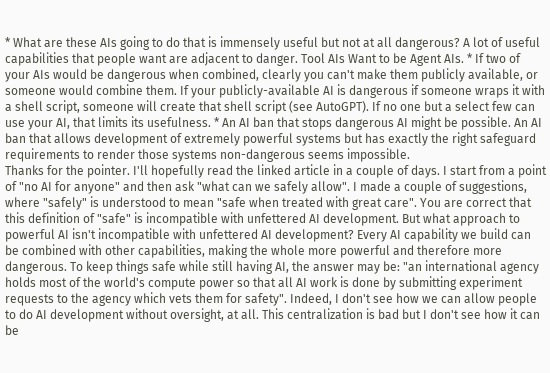* What are these AIs going to do that is immensely useful but not at all dangerous? A lot of useful capabilities that people want are adjacent to danger. Tool AIs Want to be Agent AIs. * If two of your AIs would be dangerous when combined, clearly you can't make them publicly available, or someone would combine them. If your publicly-available AI is dangerous if someone wraps it with a shell script, someone will create that shell script (see AutoGPT). If no one but a select few can use your AI, that limits its usefulness. * An AI ban that stops dangerous AI might be possible. An AI ban that allows development of extremely powerful systems but has exactly the right safeguard requirements to render those systems non-dangerous seems impossible.
Thanks for the pointer. I'll hopefully read the linked article in a couple of days. I start from a point of "no AI for anyone" and then ask "what can we safely allow". I made a couple of suggestions, where "safely" is understood to mean "safe when treated with great care". You are correct that this definition of "safe" is incompatible with unfettered AI development. But what approach to powerful AI isn't incompatible with unfettered AI development? Every AI capability we build can be combined with other capabilities, making the whole more powerful and therefore more dangerous. To keep things safe while still having AI, the answer may be: "an international agency holds most of the world's compute power so that all AI work is done by submitting experiment requests to the agency which vets them for safety". Indeed, I don't see how we can allow people to do AI development without oversight, at all. This centralization is bad but I don't see how it can be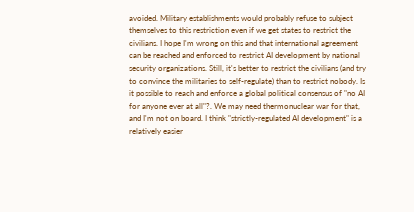avoided. Military establishments would probably refuse to subject themselves to this restriction even if we get states to restrict the civilians. I hope I'm wrong on this and that international agreement can be reached and enforced to restrict AI development by national security organizations. Still, it's better to restrict the civilians (and try to convince the militaries to self-regulate) than to restrict nobody. Is it possible to reach and enforce a global political consensus of "no AI for anyone ever at all"?. We may need thermonuclear war for that, and I'm not on board. I think "strictly-regulated AI development" is a relatively easier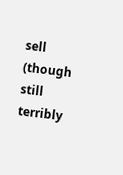sell (though still terribly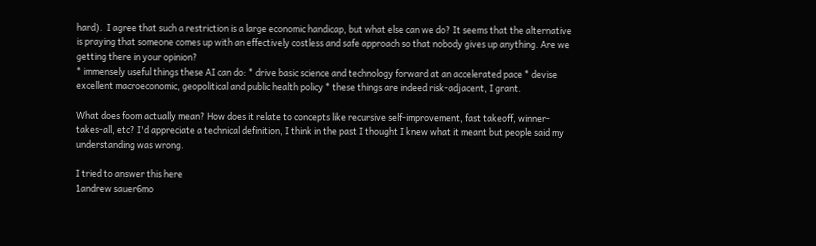hard).  I agree that such a restriction is a large economic handicap, but what else can we do? It seems that the alternative is praying that someone comes up with an effectively costless and safe approach so that nobody gives up anything. Are we getting there in your opinion?
* immensely useful things these AI can do: * drive basic science and technology forward at an accelerated pace * devise excellent macroeconomic, geopolitical and public health policy * these things are indeed risk-adjacent, I grant.

What does foom actually mean? How does it relate to concepts like recursive self-improvement, fast takeoff, winner-takes-all, etc? I'd appreciate a technical definition, I think in the past I thought I knew what it meant but people said my understanding was wrong.

I tried to answer this here
1andrew sauer6mo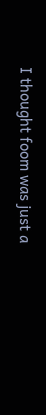I thought foom was just a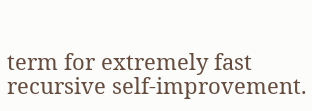term for extremely fast recursive self-improvement.